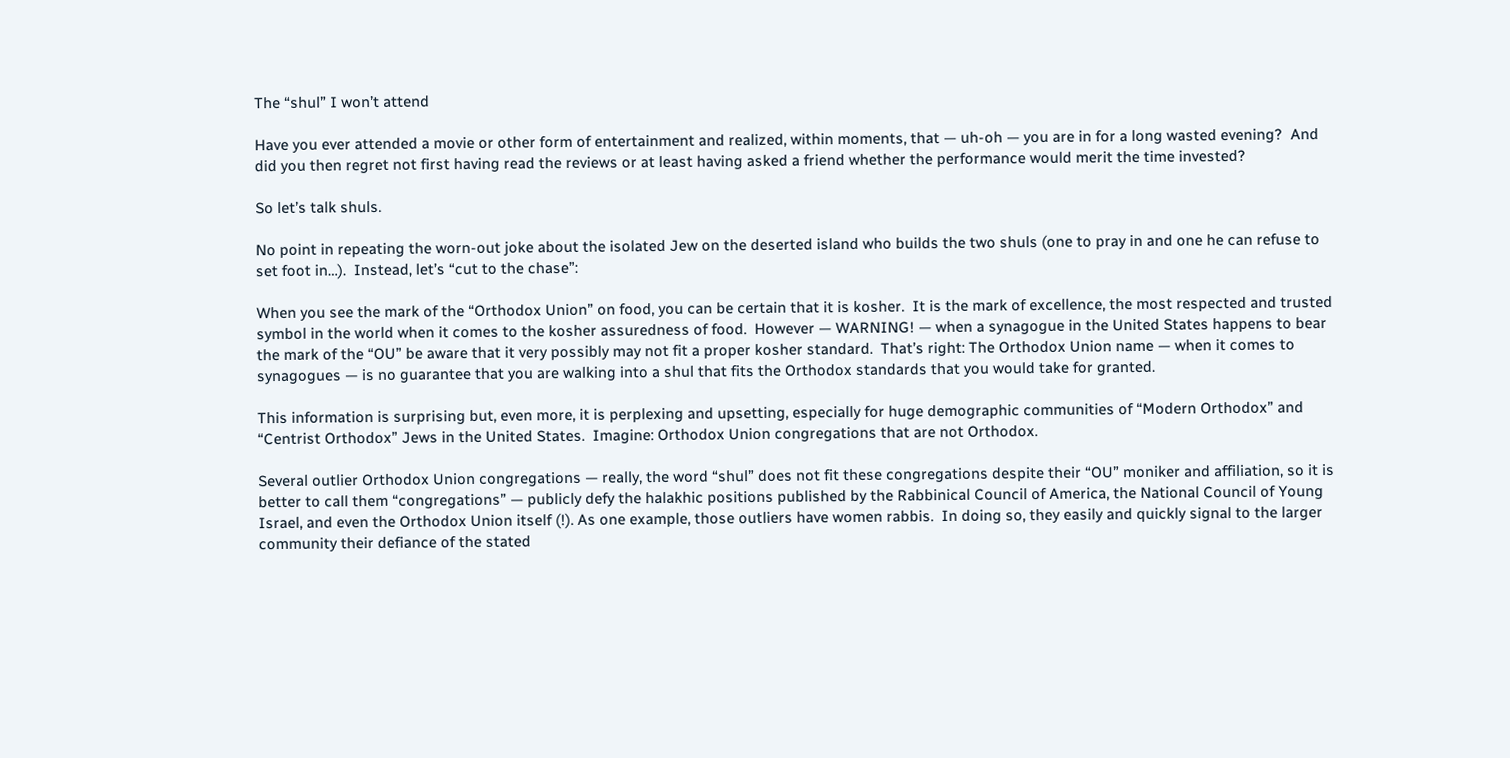The “shul” I won’t attend

Have you ever attended a movie or other form of entertainment and realized, within moments, that — uh-oh — you are in for a long wasted evening?  And did you then regret not first having read the reviews or at least having asked a friend whether the performance would merit the time invested?

So let’s talk shuls.

No point in repeating the worn-out joke about the isolated Jew on the deserted island who builds the two shuls (one to pray in and one he can refuse to set foot in…).  Instead, let’s “cut to the chase”:

When you see the mark of the “Orthodox Union” on food, you can be certain that it is kosher.  It is the mark of excellence, the most respected and trusted symbol in the world when it comes to the kosher assuredness of food.  However — WARNING! — when a synagogue in the United States happens to bear the mark of the “OU” be aware that it very possibly may not fit a proper kosher standard.  That’s right: The Orthodox Union name — when it comes to synagogues — is no guarantee that you are walking into a shul that fits the Orthodox standards that you would take for granted.

This information is surprising but, even more, it is perplexing and upsetting, especially for huge demographic communities of “Modern Orthodox” and “Centrist Orthodox” Jews in the United States.  Imagine: Orthodox Union congregations that are not Orthodox.

Several outlier Orthodox Union congregations — really, the word “shul” does not fit these congregations despite their “OU” moniker and affiliation, so it is better to call them “congregations” — publicly defy the halakhic positions published by the Rabbinical Council of America, the National Council of Young Israel, and even the Orthodox Union itself (!). As one example, those outliers have women rabbis.  In doing so, they easily and quickly signal to the larger community their defiance of the stated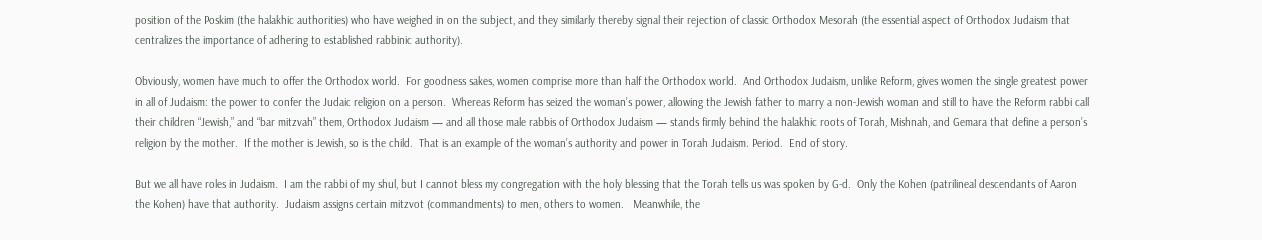position of the Poskim (the halakhic authorities) who have weighed in on the subject, and they similarly thereby signal their rejection of classic Orthodox Mesorah (the essential aspect of Orthodox Judaism that centralizes the importance of adhering to established rabbinic authority).

Obviously, women have much to offer the Orthodox world.  For goodness sakes, women comprise more than half the Orthodox world.  And Orthodox Judaism, unlike Reform, gives women the single greatest power in all of Judaism: the power to confer the Judaic religion on a person.  Whereas Reform has seized the woman’s power, allowing the Jewish father to marry a non-Jewish woman and still to have the Reform rabbi call their children “Jewish,” and “bar mitzvah” them, Orthodox Judaism — and all those male rabbis of Orthodox Judaism — stands firmly behind the halakhic roots of Torah, Mishnah, and Gemara that define a person’s religion by the mother.  If the mother is Jewish, so is the child.  That is an example of the woman’s authority and power in Torah Judaism. Period.  End of story.

But we all have roles in Judaism.  I am the rabbi of my shul, but I cannot bless my congregation with the holy blessing that the Torah tells us was spoken by G-d.  Only the Kohen (patrilineal descendants of Aaron the Kohen) have that authority.  Judaism assigns certain mitzvot (commandments) to men, others to women.   Meanwhile, the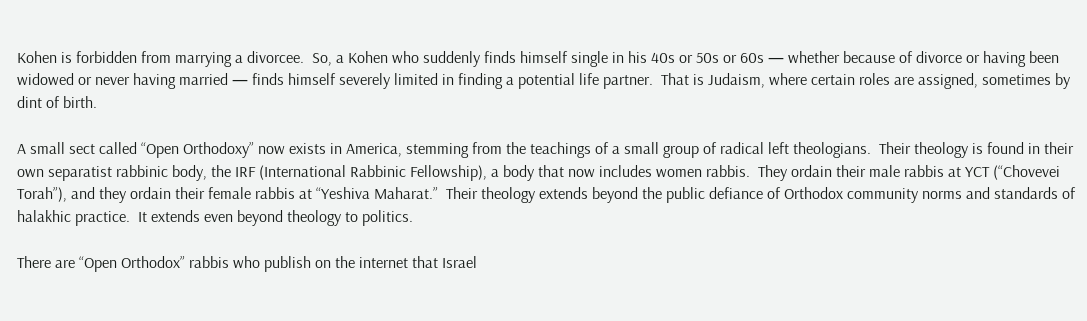Kohen is forbidden from marrying a divorcee.  So, a Kohen who suddenly finds himself single in his 40s or 50s or 60s — whether because of divorce or having been widowed or never having married — finds himself severely limited in finding a potential life partner.  That is Judaism, where certain roles are assigned, sometimes by dint of birth.

A small sect called “Open Orthodoxy” now exists in America, stemming from the teachings of a small group of radical left theologians.  Their theology is found in their own separatist rabbinic body, the IRF (International Rabbinic Fellowship), a body that now includes women rabbis.  They ordain their male rabbis at YCT (“Chovevei Torah”), and they ordain their female rabbis at “Yeshiva Maharat.”  Their theology extends beyond the public defiance of Orthodox community norms and standards of halakhic practice.  It extends even beyond theology to politics.

There are “Open Orthodox” rabbis who publish on the internet that Israel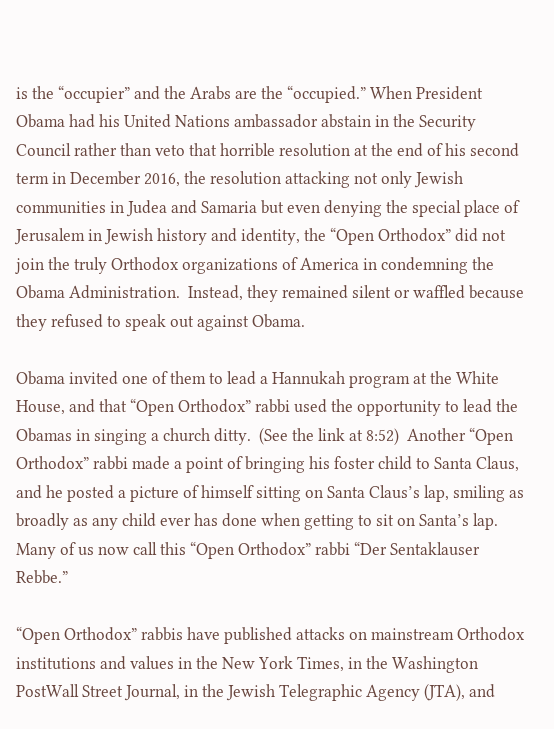is the “occupier” and the Arabs are the “occupied.” When President Obama had his United Nations ambassador abstain in the Security Council rather than veto that horrible resolution at the end of his second term in December 2016, the resolution attacking not only Jewish communities in Judea and Samaria but even denying the special place of Jerusalem in Jewish history and identity, the “Open Orthodox” did not join the truly Orthodox organizations of America in condemning the Obama Administration.  Instead, they remained silent or waffled because they refused to speak out against Obama.

Obama invited one of them to lead a Hannukah program at the White House, and that “Open Orthodox” rabbi used the opportunity to lead the Obamas in singing a church ditty.  (See the link at 8:52)  Another “Open Orthodox” rabbi made a point of bringing his foster child to Santa Claus, and he posted a picture of himself sitting on Santa Claus’s lap, smiling as broadly as any child ever has done when getting to sit on Santa’s lap.  Many of us now call this “Open Orthodox” rabbi “Der Sentaklauser Rebbe.”

“Open Orthodox” rabbis have published attacks on mainstream Orthodox institutions and values in the New York Times, in the Washington PostWall Street Journal, in the Jewish Telegraphic Agency (JTA), and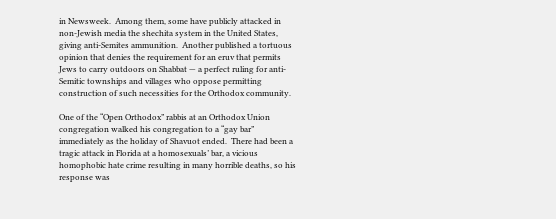in Newsweek.  Among them, some have publicly attacked in non-Jewish media the shechita system in the United States, giving anti-Semites ammunition.  Another published a tortuous opinion that denies the requirement for an eruv that permits Jews to carry outdoors on Shabbat — a perfect ruling for anti-Semitic townships and villages who oppose permitting construction of such necessities for the Orthodox community.

One of the “Open Orthodox” rabbis at an Orthodox Union congregation walked his congregation to a “gay bar” immediately as the holiday of Shavuot ended.  There had been a tragic attack in Florida at a homosexuals’ bar, a vicious homophobic hate crime resulting in many horrible deaths, so his response was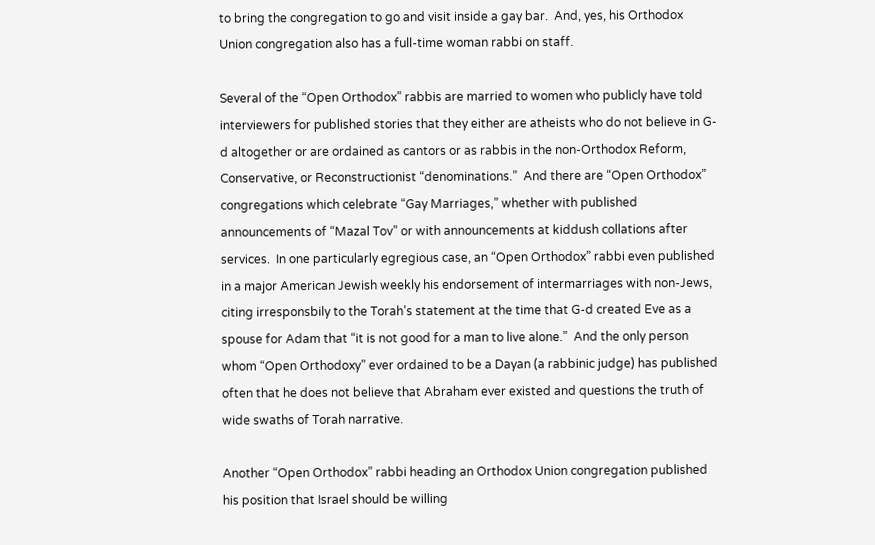to bring the congregation to go and visit inside a gay bar.  And, yes, his Orthodox Union congregation also has a full-time woman rabbi on staff.

Several of the “Open Orthodox” rabbis are married to women who publicly have told interviewers for published stories that they either are atheists who do not believe in G-d altogether or are ordained as cantors or as rabbis in the non-Orthodox Reform, Conservative, or Reconstructionist “denominations.”  And there are “Open Orthodox” congregations which celebrate “Gay Marriages,” whether with published announcements of “Mazal Tov” or with announcements at kiddush collations after services.  In one particularly egregious case, an “Open Orthodox” rabbi even published in a major American Jewish weekly his endorsement of intermarriages with non-Jews, citing irresponsbily to the Torah’s statement at the time that G-d created Eve as a spouse for Adam that “it is not good for a man to live alone.”  And the only person whom “Open Orthodoxy” ever ordained to be a Dayan (a rabbinic judge) has published often that he does not believe that Abraham ever existed and questions the truth of wide swaths of Torah narrative.

Another “Open Orthodox” rabbi heading an Orthodox Union congregation published his position that Israel should be willing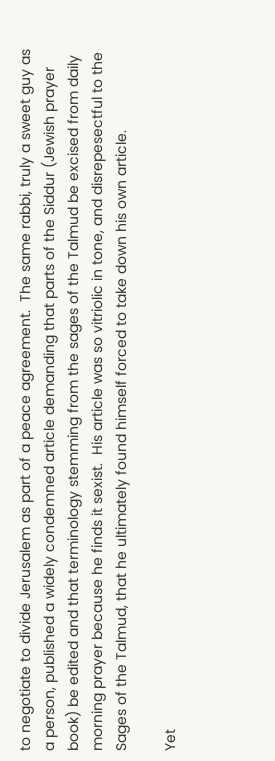to negotiate to divide Jerusalem as part of a peace agreement.  The same rabbi, truly a sweet guy as a person, published a widely condemned article demanding that parts of the Siddur (Jewish prayer book) be edited and that terminology stemming from the sages of the Talmud be excised from daily morning prayer because he finds it sexist.  His article was so vitriolic in tone, and disrepesectful to the Sages of the Talmud, that he ultimately found himself forced to take down his own article.

Yet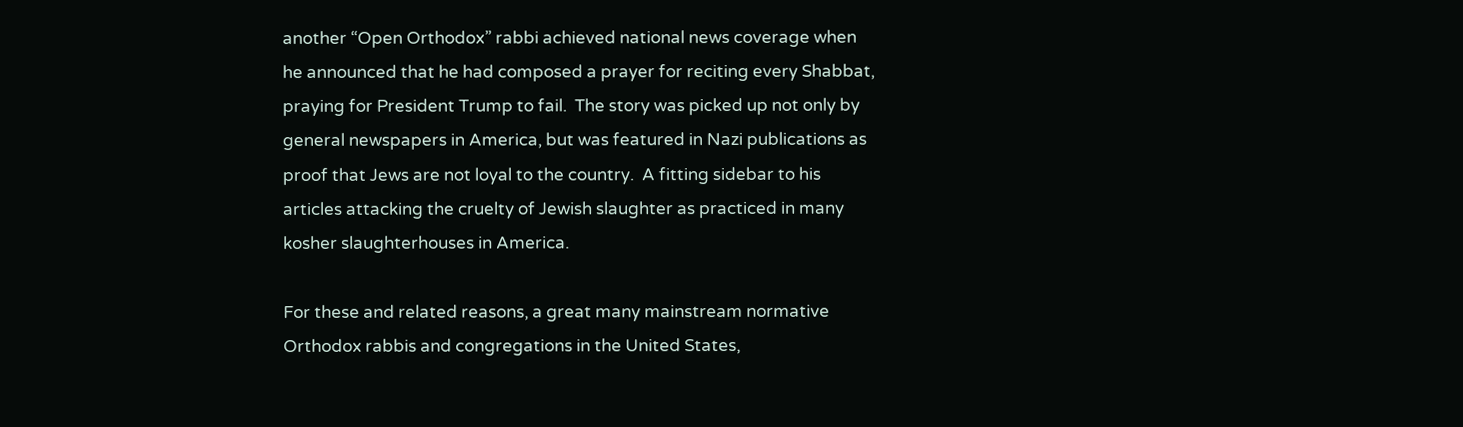another “Open Orthodox” rabbi achieved national news coverage when he announced that he had composed a prayer for reciting every Shabbat, praying for President Trump to fail.  The story was picked up not only by general newspapers in America, but was featured in Nazi publications as proof that Jews are not loyal to the country.  A fitting sidebar to his articles attacking the cruelty of Jewish slaughter as practiced in many kosher slaughterhouses in America.

For these and related reasons, a great many mainstream normative Orthodox rabbis and congregations in the United States,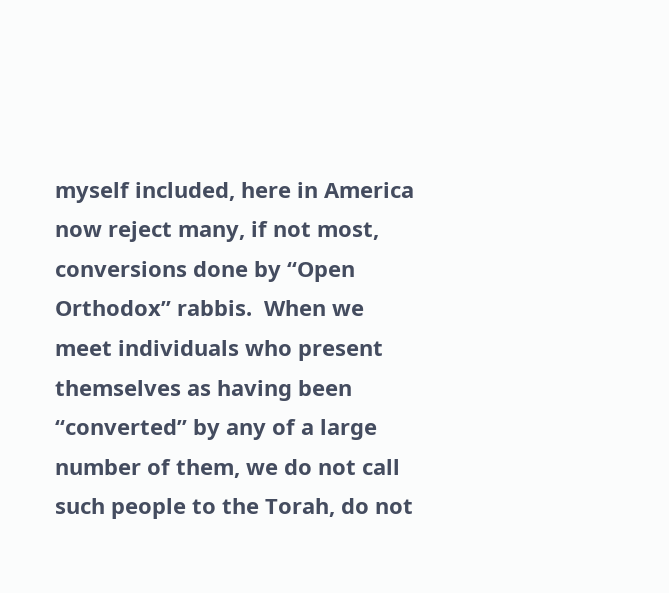myself included, here in America now reject many, if not most, conversions done by “Open Orthodox” rabbis.  When we meet individuals who present themselves as having been “converted” by any of a large number of them, we do not call such people to the Torah, do not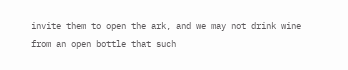invite them to open the ark, and we may not drink wine from an open bottle that such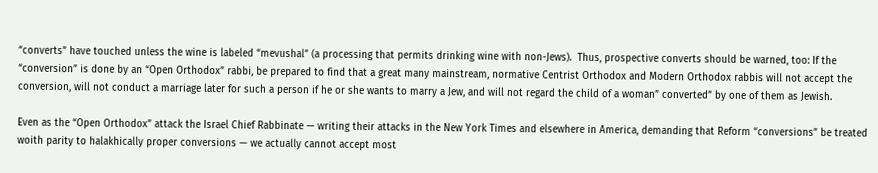“converts” have touched unless the wine is labeled “mevushal” (a processing that permits drinking wine with non-Jews).  Thus, prospective converts should be warned, too: If the “conversion” is done by an “Open Orthodox” rabbi, be prepared to find that a great many mainstream, normative Centrist Orthodox and Modern Orthodox rabbis will not accept the conversion, will not conduct a marriage later for such a person if he or she wants to marry a Jew, and will not regard the child of a woman” converted” by one of them as Jewish.

Even as the “Open Orthodox” attack the Israel Chief Rabbinate — writing their attacks in the New York Times and elsewhere in America, demanding that Reform “conversions” be treated woith parity to halakhically proper conversions — we actually cannot accept most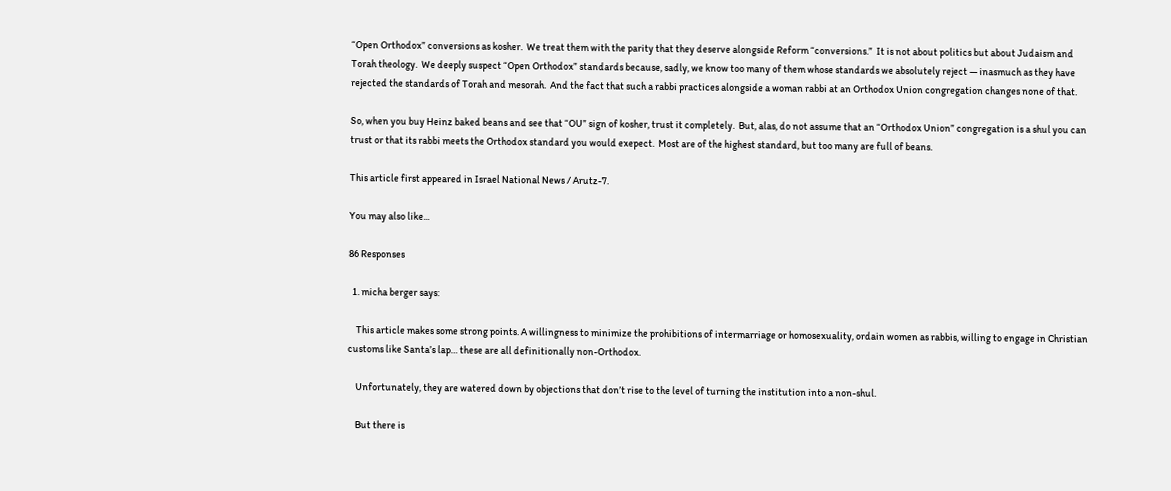“Open Orthodox” conversions as kosher.  We treat them with the parity that they deserve alongside Reform “conversions.”  It is not about politics but about Judaism and Torah theology.  We deeply suspect “Open Orthodox” standards because, sadly, we know too many of them whose standards we absolutely reject — inasmuch as they have rejected the standards of Torah and mesorah.  And the fact that such a rabbi practices alongside a woman rabbi at an Orthodox Union congregation changes none of that.

So, when you buy Heinz baked beans and see that “OU” sign of kosher, trust it completely.  But, alas, do not assume that an “Orthodox Union” congregation is a shul you can trust or that its rabbi meets the Orthodox standard you would exepect.  Most are of the highest standard, but too many are full of beans.

This article first appeared in Israel National News / Arutz-7.

You may also like...

86 Responses

  1. micha berger says:

    This article makes some strong points. A willingness to minimize the prohibitions of intermarriage or homosexuality, ordain women as rabbis, willing to engage in Christian customs like Santa’s lap… these are all definitionally non-Orthodox.

    Unfortunately, they are watered down by objections that don’t rise to the level of turning the institution into a non-shul.

    But there is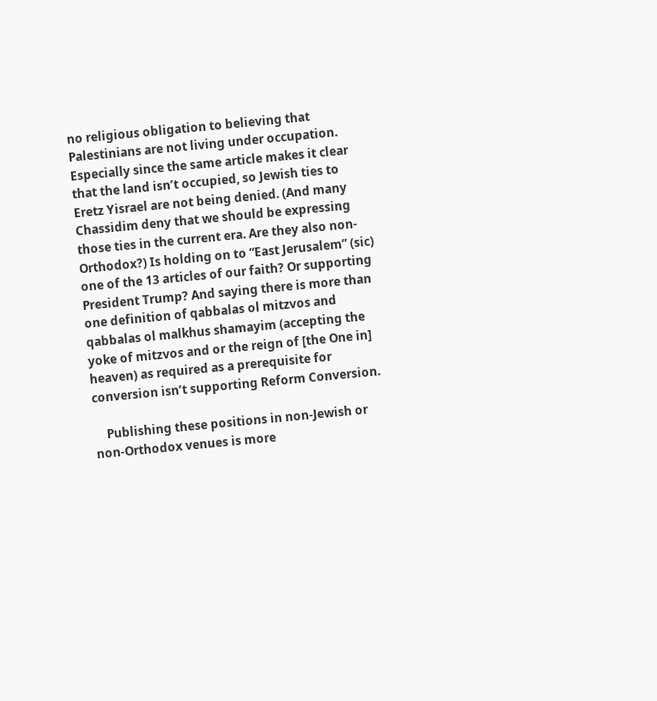no religious obligation to believing that Palestinians are not living under occupation. Especially since the same article makes it clear that the land isn’t occupied, so Jewish ties to Eretz Yisrael are not being denied. (And many Chassidim deny that we should be expressing those ties in the current era. Are they also non-Orthodox?) Is holding on to “East Jerusalem” (sic) one of the 13 articles of our faith? Or supporting President Trump? And saying there is more than one definition of qabbalas ol mitzvos and qabbalas ol malkhus shamayim (accepting the yoke of mitzvos and or the reign of [the One in] heaven) as required as a prerequisite for conversion isn’t supporting Reform Conversion.

    Publishing these positions in non-Jewish or non-Orthodox venues is more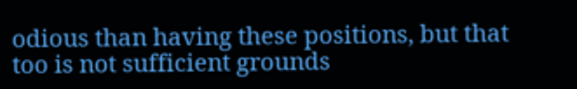odious than having these positions, but that too is not sufficient grounds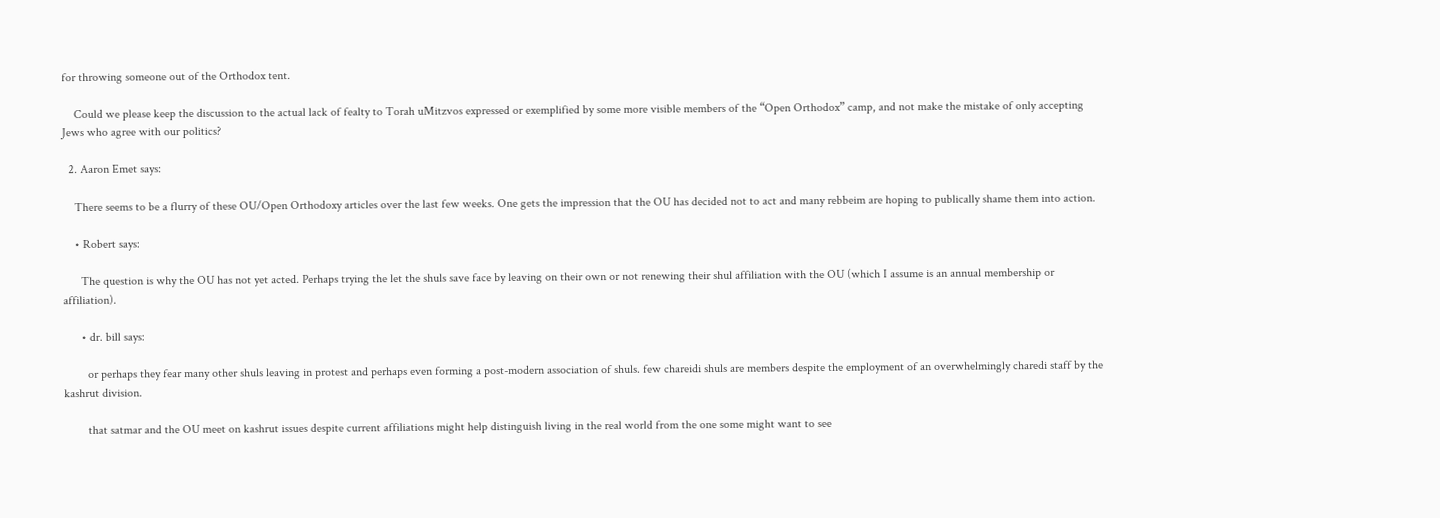for throwing someone out of the Orthodox tent.

    Could we please keep the discussion to the actual lack of fealty to Torah uMitzvos expressed or exemplified by some more visible members of the “Open Orthodox” camp, and not make the mistake of only accepting Jews who agree with our politics?

  2. Aaron Emet says:

    There seems to be a flurry of these OU/Open Orthodoxy articles over the last few weeks. One gets the impression that the OU has decided not to act and many rebbeim are hoping to publically shame them into action.

    • Robert says:

      The question is why the OU has not yet acted. Perhaps trying the let the shuls save face by leaving on their own or not renewing their shul affiliation with the OU (which I assume is an annual membership or affiliation).

      • dr. bill says:

        or perhaps they fear many other shuls leaving in protest and perhaps even forming a post-modern association of shuls. few chareidi shuls are members despite the employment of an overwhelmingly charedi staff by the kashrut division.

        that satmar and the OU meet on kashrut issues despite current affiliations might help distinguish living in the real world from the one some might want to see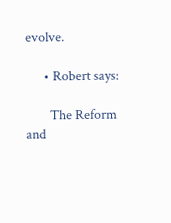evolve.

      • Robert says:

        The Reform and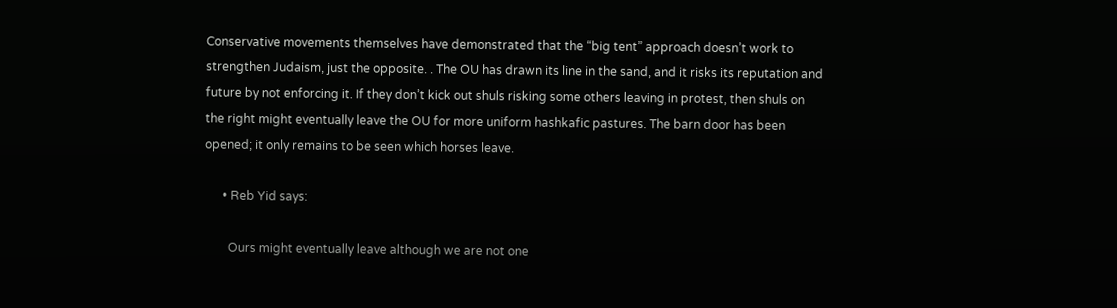Conservative movements themselves have demonstrated that the “big tent” approach doesn’t work to strengthen Judaism, just the opposite. . The OU has drawn its line in the sand, and it risks its reputation and future by not enforcing it. If they don’t kick out shuls risking some others leaving in protest, then shuls on the right might eventually leave the OU for more uniform hashkafic pastures. The barn door has been opened; it only remains to be seen which horses leave.

      • Reb Yid says:

        Ours might eventually leave although we are not one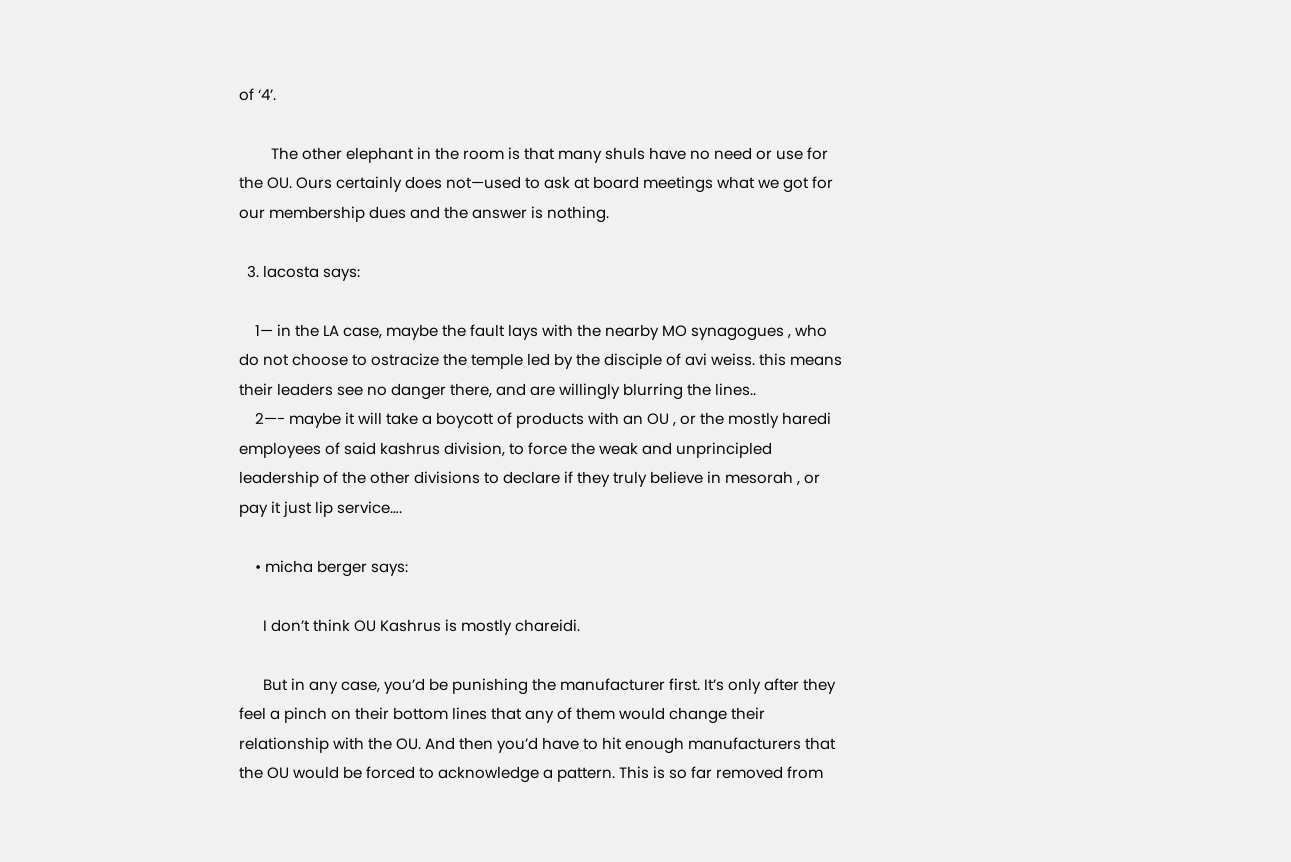of ‘4’.

        The other elephant in the room is that many shuls have no need or use for the OU. Ours certainly does not—used to ask at board meetings what we got for our membership dues and the answer is nothing.

  3. lacosta says:

    1— in the LA case, maybe the fault lays with the nearby MO synagogues , who do not choose to ostracize the temple led by the disciple of avi weiss. this means their leaders see no danger there, and are willingly blurring the lines..
    2—- maybe it will take a boycott of products with an OU , or the mostly haredi employees of said kashrus division, to force the weak and unprincipled leadership of the other divisions to declare if they truly believe in mesorah , or pay it just lip service….

    • micha berger says:

      I don’t think OU Kashrus is mostly chareidi.

      But in any case, you’d be punishing the manufacturer first. It’s only after they feel a pinch on their bottom lines that any of them would change their relationship with the OU. And then you’d have to hit enough manufacturers that the OU would be forced to acknowledge a pattern. This is so far removed from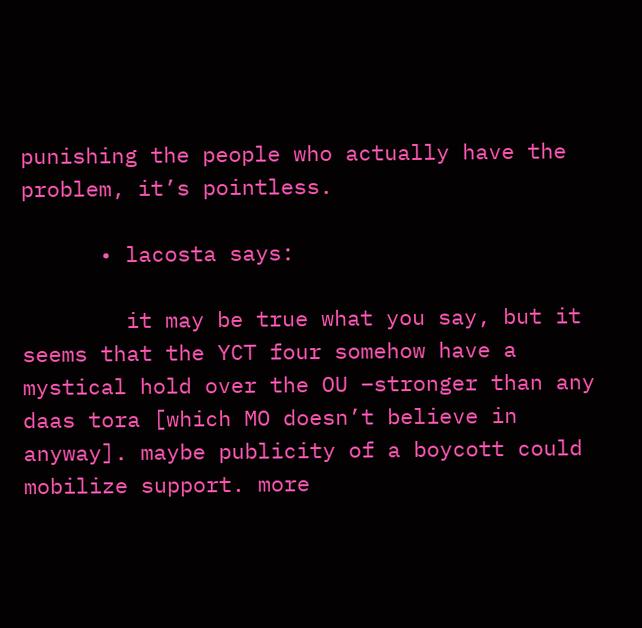punishing the people who actually have the problem, it’s pointless.

      • lacosta says:

        it may be true what you say, but it seems that the YCT four somehow have a mystical hold over the OU –stronger than any daas tora [which MO doesn’t believe in anyway]. maybe publicity of a boycott could mobilize support. more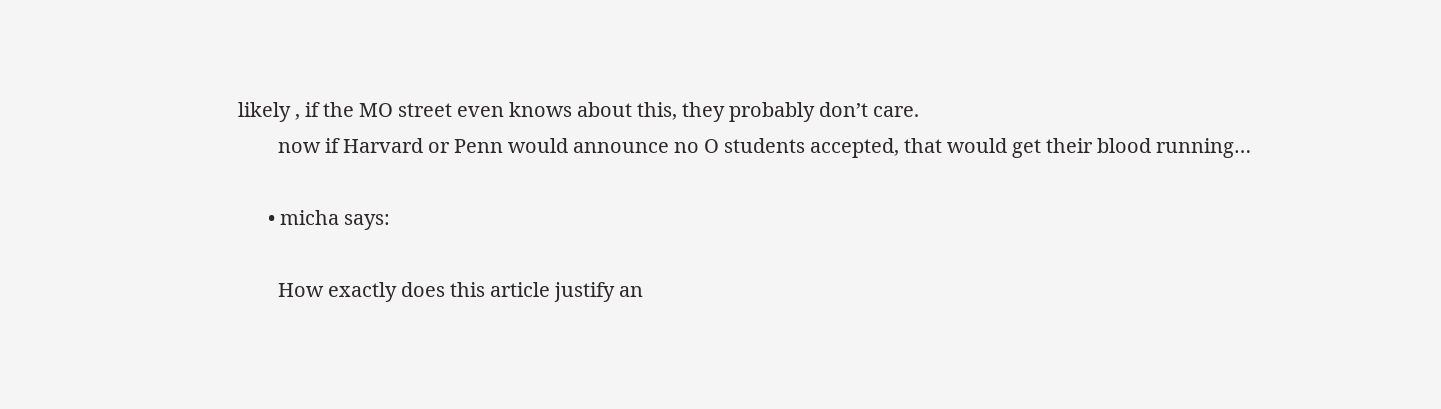likely , if the MO street even knows about this, they probably don’t care.
        now if Harvard or Penn would announce no O students accepted, that would get their blood running…

      • micha says:

        How exactly does this article justify an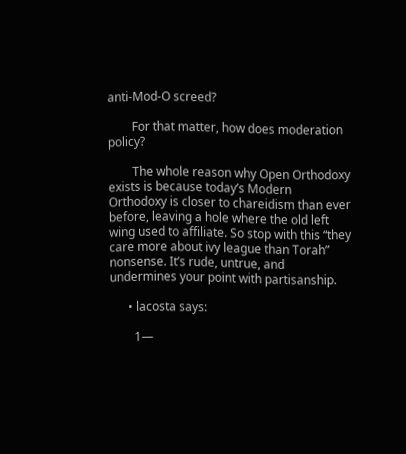anti-Mod-O screed?

        For that matter, how does moderation policy?

        The whole reason why Open Orthodoxy exists is because today’s Modern Orthodoxy is closer to chareidism than ever before, leaving a hole where the old left wing used to affiliate. So stop with this “they care more about ivy league than Torah” nonsense. It’s rude, untrue, and undermines your point with partisanship.

      • lacosta says:

        1—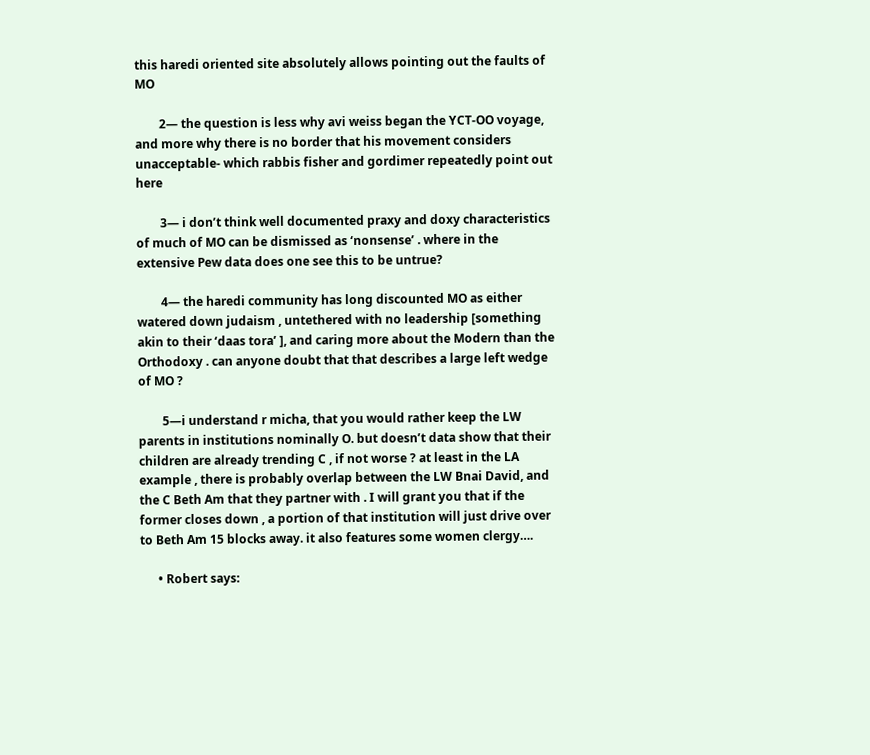this haredi oriented site absolutely allows pointing out the faults of MO

        2— the question is less why avi weiss began the YCT-OO voyage, and more why there is no border that his movement considers unacceptable- which rabbis fisher and gordimer repeatedly point out here

        3— i don’t think well documented praxy and doxy characteristics of much of MO can be dismissed as ‘nonsense’ . where in the extensive Pew data does one see this to be untrue?

        4— the haredi community has long discounted MO as either watered down judaism , untethered with no leadership [something akin to their ‘daas tora’ ], and caring more about the Modern than the Orthodoxy . can anyone doubt that that describes a large left wedge of MO ?

        5—i understand r micha, that you would rather keep the LW parents in institutions nominally O. but doesn’t data show that their children are already trending C , if not worse ? at least in the LA example , there is probably overlap between the LW Bnai David, and the C Beth Am that they partner with . I will grant you that if the former closes down , a portion of that institution will just drive over to Beth Am 15 blocks away. it also features some women clergy….

      • Robert says: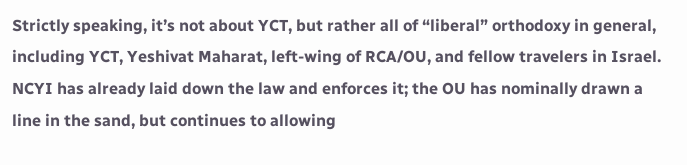Strictly speaking, it’s not about YCT, but rather all of “liberal” orthodoxy in general, including YCT, Yeshivat Maharat, left-wing of RCA/OU, and fellow travelers in Israel. NCYI has already laid down the law and enforces it; the OU has nominally drawn a line in the sand, but continues to allowing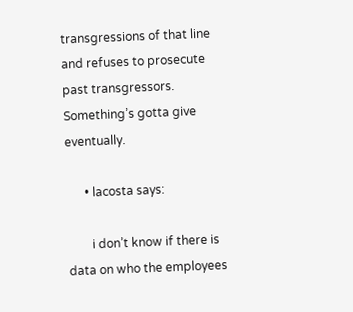transgressions of that line and refuses to prosecute past transgressors. Something’s gotta give eventually.

      • lacosta says:

        i don’t know if there is data on who the employees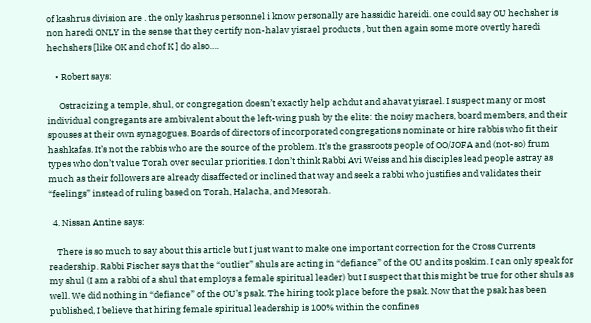of kashrus division are . the only kashrus personnel i know personally are hassidic hareidi. one could say OU hechsher is non haredi ONLY in the sense that they certify non-halav yisrael products , but then again some more overtly haredi hechshers [like OK and chof K ] do also….

    • Robert says:

      Ostracizing a temple, shul, or congregation doesn’t exactly help achdut and ahavat yisrael. I suspect many or most individual congregants are ambivalent about the left-wing push by the elite: the noisy machers, board members, and their spouses at their own synagogues. Boards of directors of incorporated congregations nominate or hire rabbis who fit their hashkafas. It’s not the rabbis who are the source of the problem. It’s the grassroots people of OO/JOFA and (not-so) frum types who don’t value Torah over secular priorities. I don’t think Rabbi Avi Weiss and his disciples lead people astray as much as their followers are already disaffected or inclined that way and seek a rabbi who justifies and validates their “feelings” instead of ruling based on Torah, Halacha, and Mesorah.

  4. Nissan Antine says:

    There is so much to say about this article but I just want to make one important correction for the Cross Currents readership. Rabbi Fischer says that the “outlier” shuls are acting in “defiance” of the OU and its poskim. I can only speak for my shul (I am a rabbi of a shul that employs a female spiritual leader) but I suspect that this might be true for other shuls as well. We did nothing in “defiance” of the OU’s psak. The hiring took place before the psak. Now that the psak has been published, I believe that hiring female spiritual leadership is 100% within the confines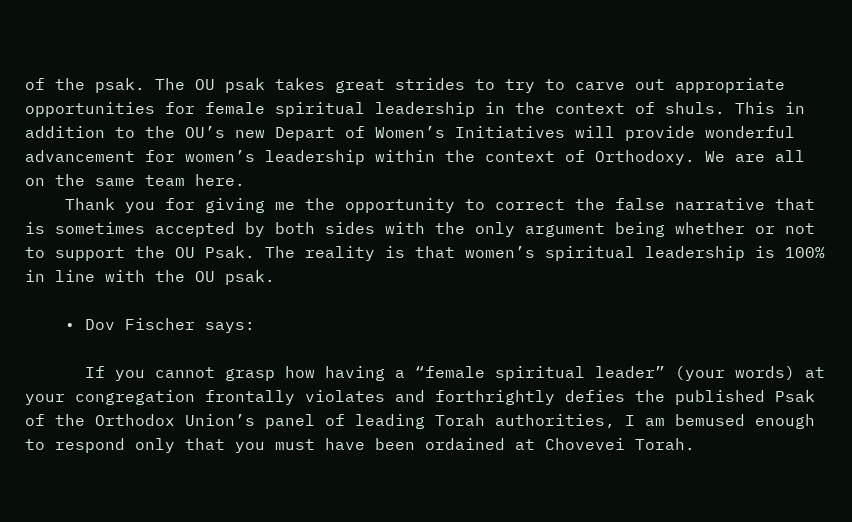of the psak. The OU psak takes great strides to try to carve out appropriate opportunities for female spiritual leadership in the context of shuls. This in addition to the OU’s new Depart of Women’s Initiatives will provide wonderful advancement for women’s leadership within the context of Orthodoxy. We are all on the same team here.
    Thank you for giving me the opportunity to correct the false narrative that is sometimes accepted by both sides with the only argument being whether or not to support the OU Psak. The reality is that women’s spiritual leadership is 100% in line with the OU psak.

    • Dov Fischer says:

      If you cannot grasp how having a “female spiritual leader” (your words) at your congregation frontally violates and forthrightly defies the published Psak of the Orthodox Union’s panel of leading Torah authorities, I am bemused enough to respond only that you must have been ordained at Chovevei Torah.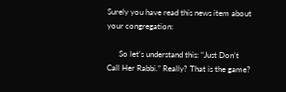Surely you have read this news item about your congregation:

      So let’s understand this: “Just Don’t Call Her Rabbi.” Really? That is the game?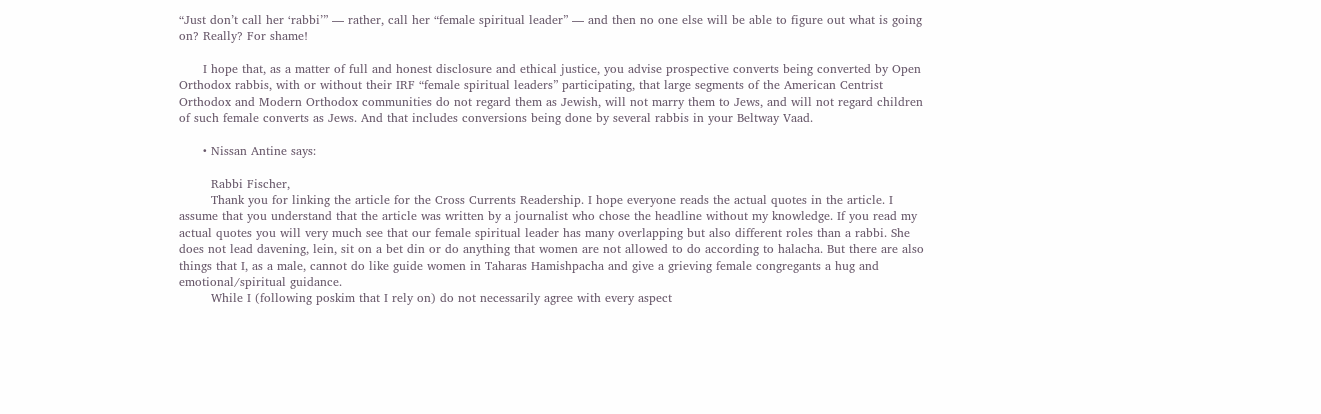“Just don’t call her ‘rabbi’” — rather, call her “female spiritual leader” — and then no one else will be able to figure out what is going on? Really? For shame!

      I hope that, as a matter of full and honest disclosure and ethical justice, you advise prospective converts being converted by Open Orthodox rabbis, with or without their IRF “female spiritual leaders” participating, that large segments of the American Centrist Orthodox and Modern Orthodox communities do not regard them as Jewish, will not marry them to Jews, and will not regard children of such female converts as Jews. And that includes conversions being done by several rabbis in your Beltway Vaad.

      • Nissan Antine says:

        Rabbi Fischer,
        Thank you for linking the article for the Cross Currents Readership. I hope everyone reads the actual quotes in the article. I assume that you understand that the article was written by a journalist who chose the headline without my knowledge. If you read my actual quotes you will very much see that our female spiritual leader has many overlapping but also different roles than a rabbi. She does not lead davening, lein, sit on a bet din or do anything that women are not allowed to do according to halacha. But there are also things that I, as a male, cannot do like guide women in Taharas Hamishpacha and give a grieving female congregants a hug and emotional/spiritual guidance.
        While I (following poskim that I rely on) do not necessarily agree with every aspect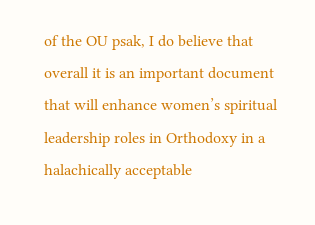of the OU psak, I do believe that overall it is an important document that will enhance women’s spiritual leadership roles in Orthodoxy in a halachically acceptable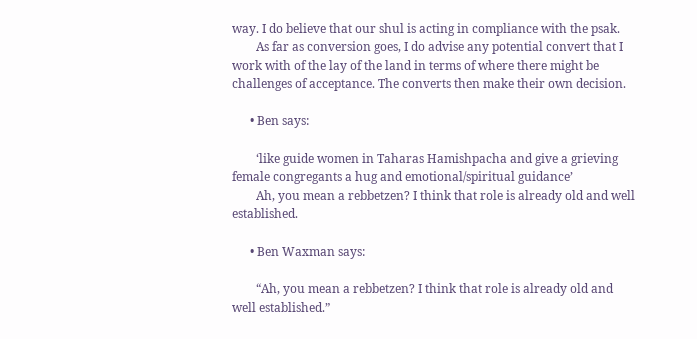way. I do believe that our shul is acting in compliance with the psak.
        As far as conversion goes, I do advise any potential convert that I work with of the lay of the land in terms of where there might be challenges of acceptance. The converts then make their own decision.

      • Ben says:

        ‘like guide women in Taharas Hamishpacha and give a grieving female congregants a hug and emotional/spiritual guidance’
        Ah, you mean a rebbetzen? I think that role is already old and well established.

      • Ben Waxman says:

        “Ah, you mean a rebbetzen? I think that role is already old and well established.”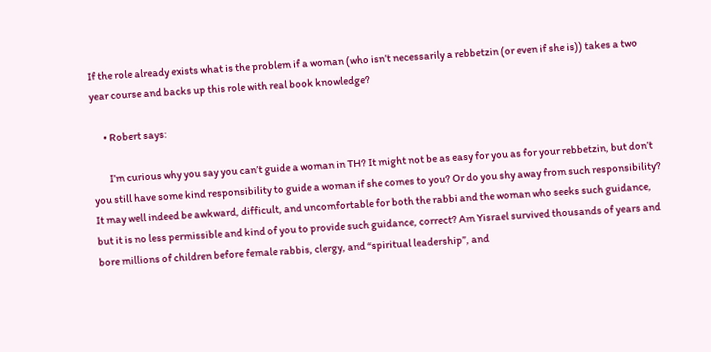If the role already exists what is the problem if a woman (who isn’t necessarily a rebbetzin (or even if she is)) takes a two year course and backs up this role with real book knowledge?

      • Robert says:

        I’m curious why you say you can’t guide a woman in TH? It might not be as easy for you as for your rebbetzin, but don’t you still have some kind responsibility to guide a woman if she comes to you? Or do you shy away from such responsibility? It may well indeed be awkward, difficult, and uncomfortable for both the rabbi and the woman who seeks such guidance, but it is no less permissible and kind of you to provide such guidance, correct? Am Yisrael survived thousands of years and bore millions of children before female rabbis, clergy, and “spiritual leadership”, and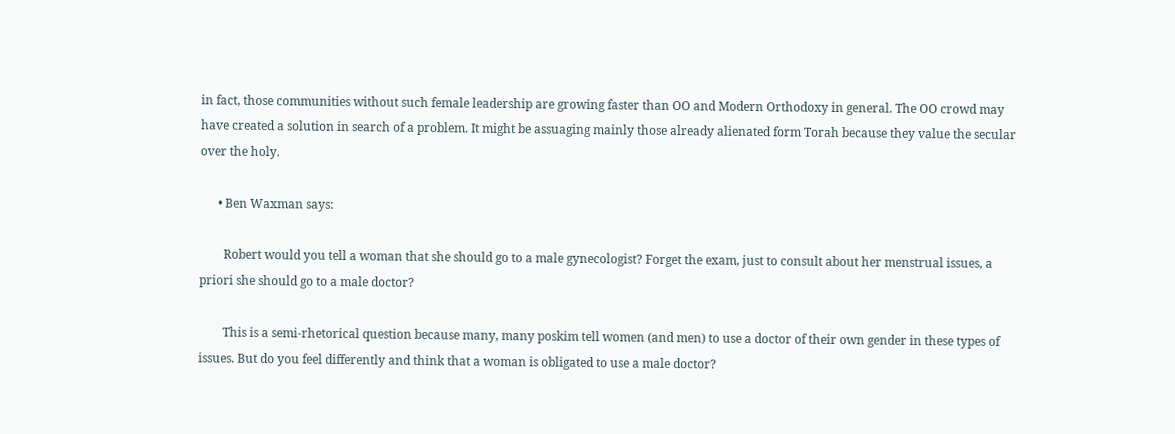in fact, those communities without such female leadership are growing faster than OO and Modern Orthodoxy in general. The OO crowd may have created a solution in search of a problem. It might be assuaging mainly those already alienated form Torah because they value the secular over the holy.

      • Ben Waxman says:

        Robert would you tell a woman that she should go to a male gynecologist? Forget the exam, just to consult about her menstrual issues, a priori she should go to a male doctor?

        This is a semi-rhetorical question because many, many poskim tell women (and men) to use a doctor of their own gender in these types of issues. But do you feel differently and think that a woman is obligated to use a male doctor?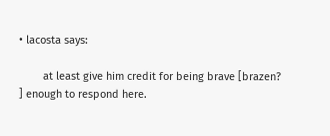• lacosta says:

        at least give him credit for being brave [brazen? ] enough to respond here.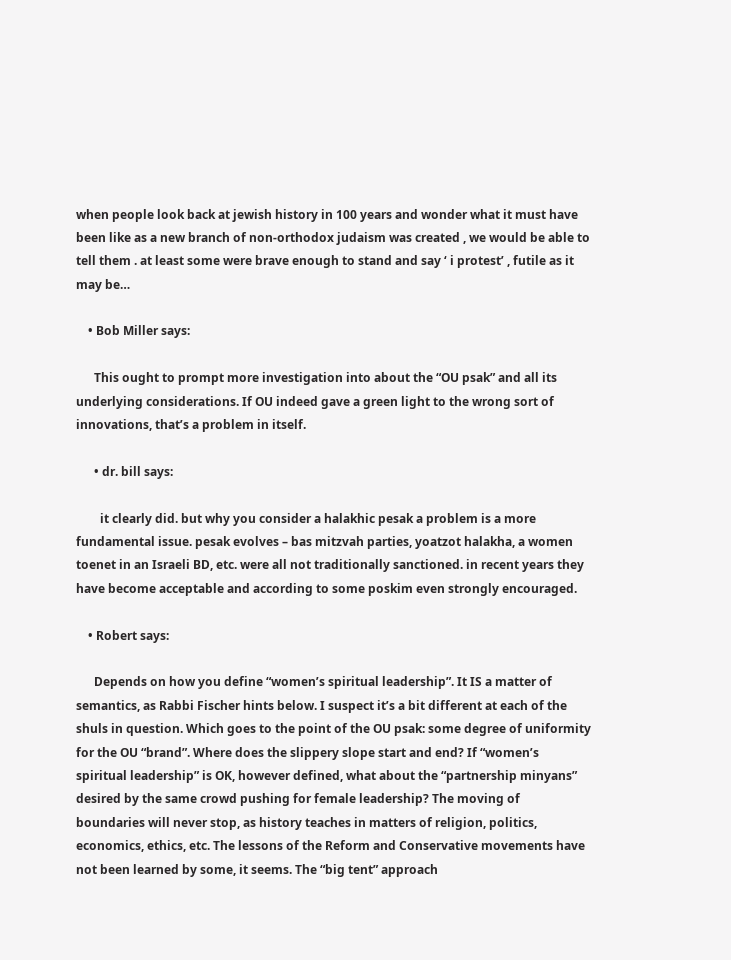when people look back at jewish history in 100 years and wonder what it must have been like as a new branch of non-orthodox judaism was created , we would be able to tell them . at least some were brave enough to stand and say ‘ i protest’ , futile as it may be…

    • Bob Miller says:

      This ought to prompt more investigation into about the “OU psak” and all its underlying considerations. If OU indeed gave a green light to the wrong sort of innovations, that’s a problem in itself.

      • dr. bill says:

        it clearly did. but why you consider a halakhic pesak a problem is a more fundamental issue. pesak evolves – bas mitzvah parties, yoatzot halakha, a women toenet in an Israeli BD, etc. were all not traditionally sanctioned. in recent years they have become acceptable and according to some poskim even strongly encouraged.

    • Robert says:

      Depends on how you define “women’s spiritual leadership”. It IS a matter of semantics, as Rabbi Fischer hints below. I suspect it’s a bit different at each of the shuls in question. Which goes to the point of the OU psak: some degree of uniformity for the OU “brand”. Where does the slippery slope start and end? If “women’s spiritual leadership” is OK, however defined, what about the “partnership minyans” desired by the same crowd pushing for female leadership? The moving of boundaries will never stop, as history teaches in matters of religion, politics, economics, ethics, etc. The lessons of the Reform and Conservative movements have not been learned by some, it seems. The “big tent” approach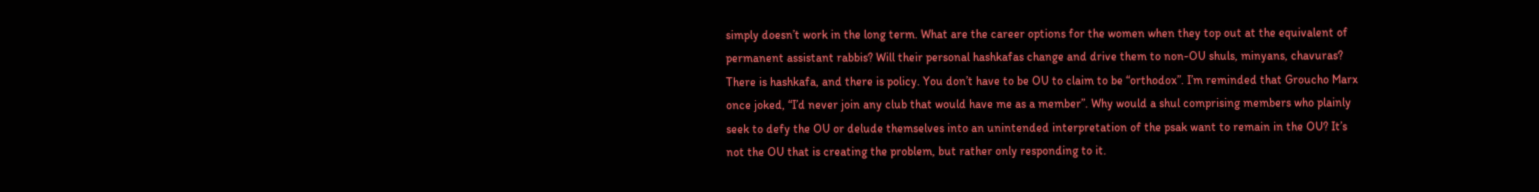simply doesn’t work in the long term. What are the career options for the women when they top out at the equivalent of permanent assistant rabbis? Will their personal hashkafas change and drive them to non-OU shuls, minyans, chavuras? There is hashkafa, and there is policy. You don’t have to be OU to claim to be “orthodox”. I’m reminded that Groucho Marx once joked, “I’d never join any club that would have me as a member”. Why would a shul comprising members who plainly seek to defy the OU or delude themselves into an unintended interpretation of the psak want to remain in the OU? It’s not the OU that is creating the problem, but rather only responding to it.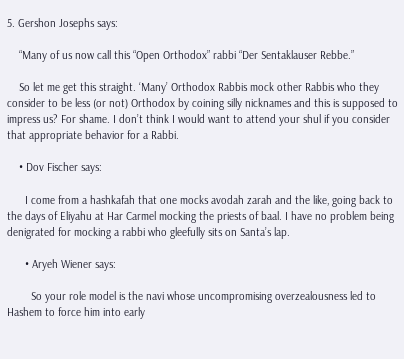5. Gershon Josephs says:

    “Many of us now call this “Open Orthodox” rabbi “Der Sentaklauser Rebbe.”

    So let me get this straight. ‘Many’ Orthodox Rabbis mock other Rabbis who they consider to be less (or not) Orthodox by coining silly nicknames and this is supposed to impress us? For shame. I don’t think I would want to attend your shul if you consider that appropriate behavior for a Rabbi.

    • Dov Fischer says:

      I come from a hashkafah that one mocks avodah zarah and the like, going back to the days of Eliyahu at Har Carmel mocking the priests of baal. I have no problem being denigrated for mocking a rabbi who gleefully sits on Santa’s lap.

      • Aryeh Wiener says:

        So your role model is the navi whose uncompromising overzealousness led to Hashem to force him into early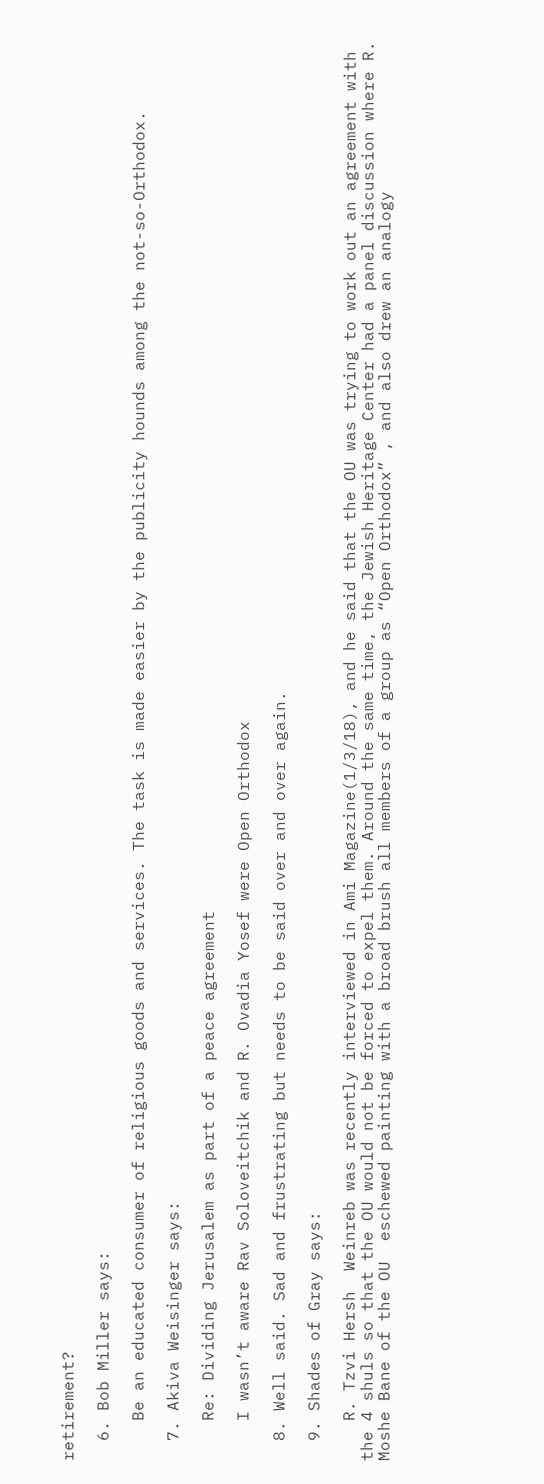retirement?

  6. Bob Miller says:

    Be an educated consumer of religious goods and services. The task is made easier by the publicity hounds among the not-so-Orthodox.

  7. Akiva Weisinger says:

    Re: Dividing Jerusalem as part of a peace agreement

    I wasn’t aware Rav Soloveitchik and R. Ovadia Yosef were Open Orthodox

  8. Well said. Sad and frustrating but needs to be said over and over again.

  9. Shades of Gray says:

    R. Tzvi Hersh  Weinreb was recently interviewed in Ami Magazine(1/3/18), and he said that the OU was trying to work out an agreement with the 4 shuls so that the OU would not be forced to expel them. Around the same time, the Jewish Heritage Center had a panel discussion where R. Moshe Bane of the OU  eschewed painting with a broad brush all members of a group as “Open Orthodox” , and also drew an analogy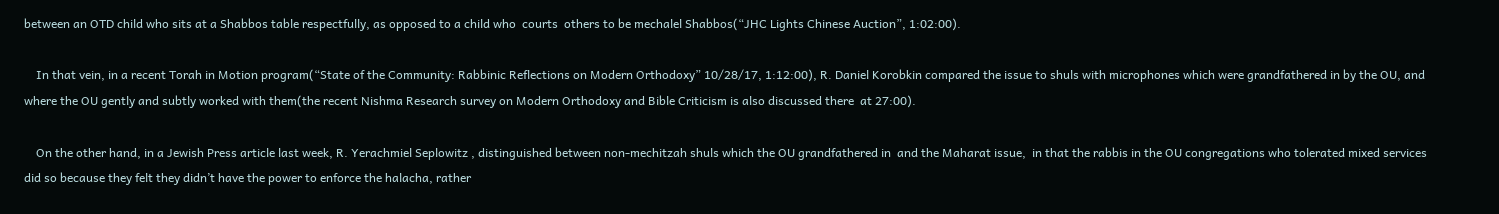between an OTD child who sits at a Shabbos table respectfully, as opposed to a child who  courts  others to be mechalel Shabbos(“JHC Lights Chinese Auction”, 1:02:00).

    In that vein, in a recent Torah in Motion program(“State of the Community: Rabbinic Reflections on Modern Orthodoxy” 10/28/17, 1:12:00), R. Daniel Korobkin compared the issue to shuls with microphones which were grandfathered in by the OU, and where the OU gently and subtly worked with them(the recent Nishma Research survey on Modern Orthodoxy and Bible Criticism is also discussed there  at 27:00).

    On the other hand, in a Jewish Press article last week, R. Yerachmiel Seplowitz , distinguished between non-mechitzah shuls which the OU grandfathered in  and the Maharat issue,  in that the rabbis in the OU congregations who tolerated mixed services did so because they felt they didn’t have the power to enforce the halacha, rather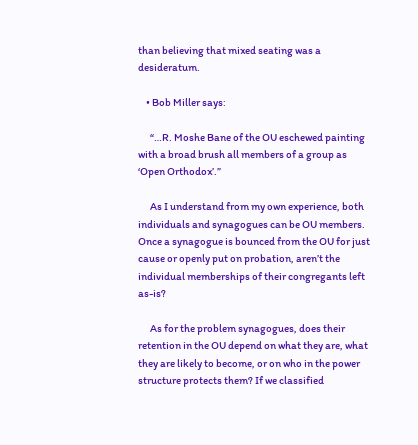than believing that mixed seating was a desideratum.

    • Bob Miller says:

      “…R. Moshe Bane of the OU eschewed painting with a broad brush all members of a group as ‘Open Orthodox’.”

      As I understand from my own experience, both individuals and synagogues can be OU members. Once a synagogue is bounced from the OU for just cause or openly put on probation, aren’t the individual memberships of their congregants left as-is?

      As for the problem synagogues, does their retention in the OU depend on what they are, what they are likely to become, or on who in the power structure protects them? If we classified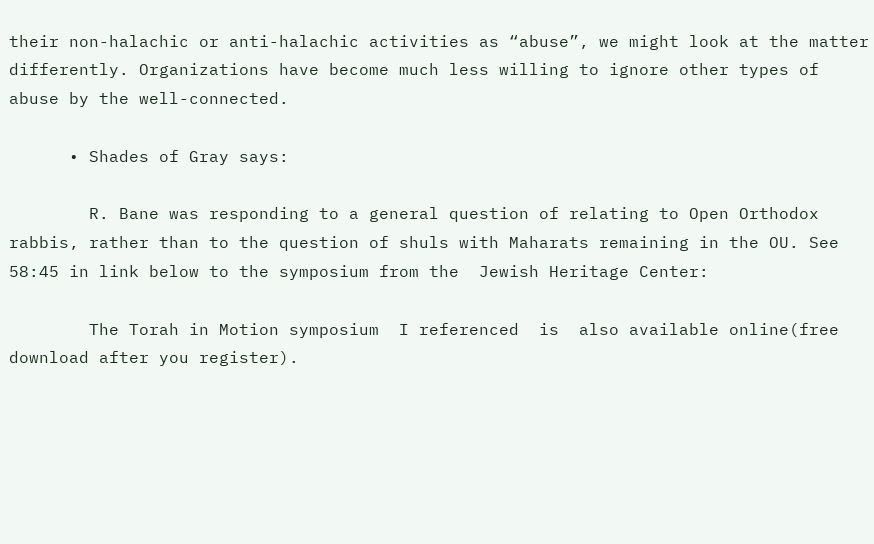their non-halachic or anti-halachic activities as “abuse”, we might look at the matter differently. Organizations have become much less willing to ignore other types of abuse by the well-connected.

      • Shades of Gray says:

        R. Bane was responding to a general question of relating to Open Orthodox rabbis, rather than to the question of shuls with Maharats remaining in the OU. See  58:45 in link below to the symposium from the  Jewish Heritage Center:

        The Torah in Motion symposium  I referenced  is  also available online(free download after you register).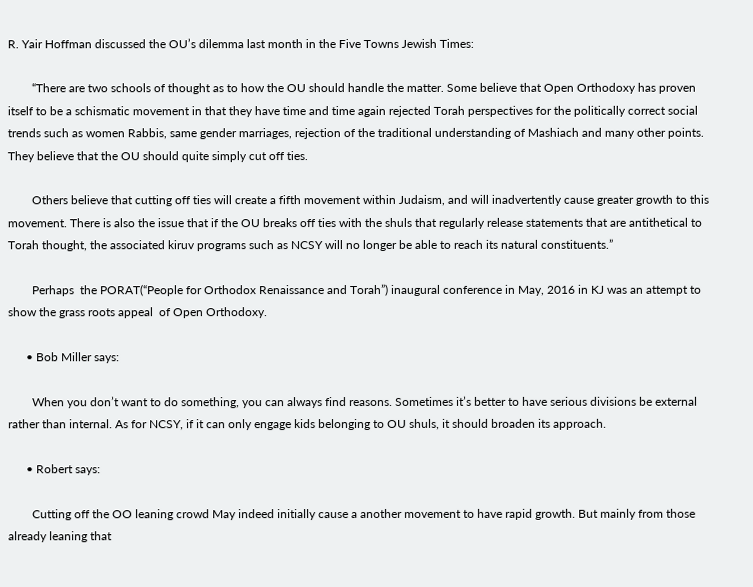R. Yair Hoffman discussed the OU’s dilemma last month in the Five Towns Jewish Times:

        “There are two schools of thought as to how the OU should handle the matter. Some believe that Open Orthodoxy has proven itself to be a schismatic movement in that they have time and time again rejected Torah perspectives for the politically correct social trends such as women Rabbis, same gender marriages, rejection of the traditional understanding of Mashiach and many other points. They believe that the OU should quite simply cut off ties.

        Others believe that cutting off ties will create a fifth movement within Judaism, and will inadvertently cause greater growth to this movement. There is also the issue that if the OU breaks off ties with the shuls that regularly release statements that are antithetical to Torah thought, the associated kiruv programs such as NCSY will no longer be able to reach its natural constituents.”

        Perhaps  the PORAT(“People for Orthodox Renaissance and Torah”) inaugural conference in May, 2016 in KJ was an attempt to show the grass roots appeal  of Open Orthodoxy.

      • Bob Miller says:

        When you don’t want to do something, you can always find reasons. Sometimes it’s better to have serious divisions be external rather than internal. As for NCSY, if it can only engage kids belonging to OU shuls, it should broaden its approach.

      • Robert says:

        Cutting off the OO leaning crowd May indeed initially cause a another movement to have rapid growth. But mainly from those already leaning that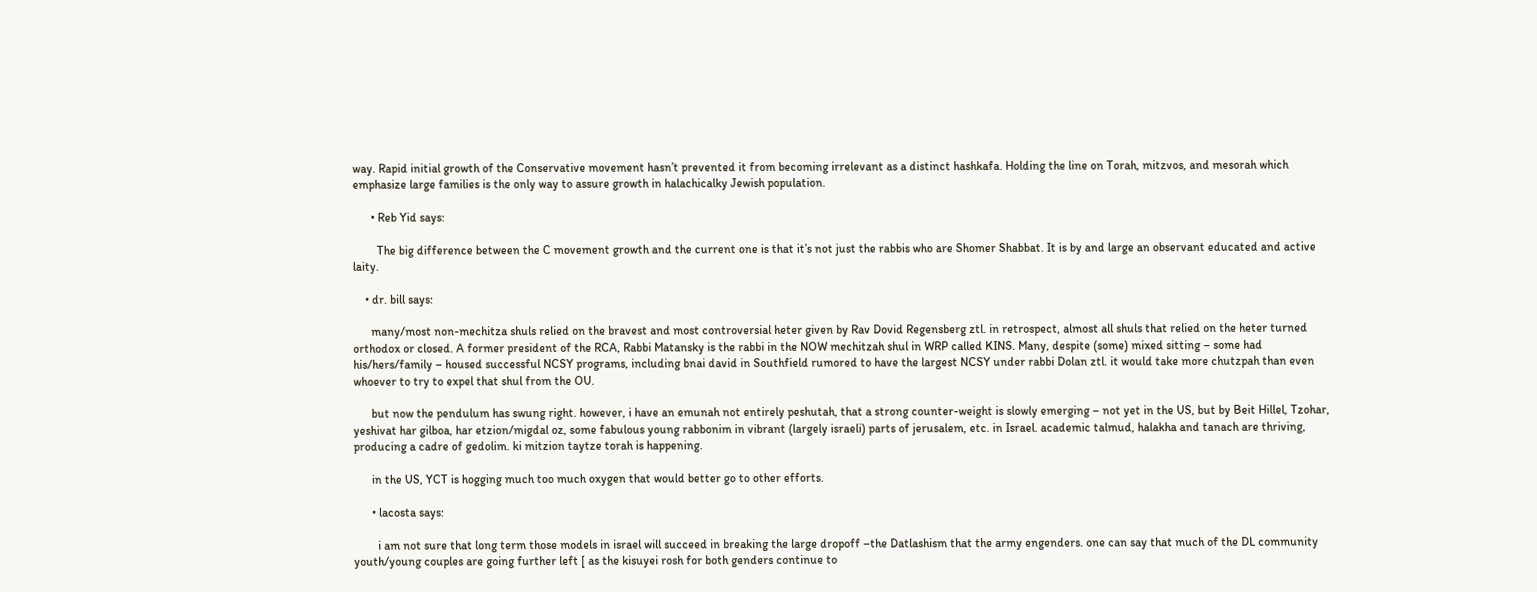way. Rapid initial growth of the Conservative movement hasn’t prevented it from becoming irrelevant as a distinct hashkafa. Holding the line on Torah, mitzvos, and mesorah which emphasize large families is the only way to assure growth in halachicalky Jewish population.

      • Reb Yid says:

        The big difference between the C movement growth and the current one is that it’s not just the rabbis who are Shomer Shabbat. It is by and large an observant educated and active laity.

    • dr. bill says:

      many/most non-mechitza shuls relied on the bravest and most controversial heter given by Rav Dovid Regensberg ztl. in retrospect, almost all shuls that relied on the heter turned orthodox or closed. A former president of the RCA, Rabbi Matansky is the rabbi in the NOW mechitzah shul in WRP called KINS. Many, despite (some) mixed sitting – some had his/hers/family – housed successful NCSY programs, including bnai david in Southfield rumored to have the largest NCSY under rabbi Dolan ztl. it would take more chutzpah than even whoever to try to expel that shul from the OU.

      but now the pendulum has swung right. however, i have an emunah not entirely peshutah, that a strong counter-weight is slowly emerging – not yet in the US, but by Beit Hillel, Tzohar, yeshivat har gilboa, har etzion/migdal oz, some fabulous young rabbonim in vibrant (largely israeli) parts of jerusalem, etc. in Israel. academic talmud, halakha and tanach are thriving, producing a cadre of gedolim. ki mitzion taytze torah is happening.

      in the US, YCT is hogging much too much oxygen that would better go to other efforts.

      • lacosta says:

        i am not sure that long term those models in israel will succeed in breaking the large dropoff –the Datlashism that the army engenders. one can say that much of the DL community youth/young couples are going further left [ as the kisuyei rosh for both genders continue to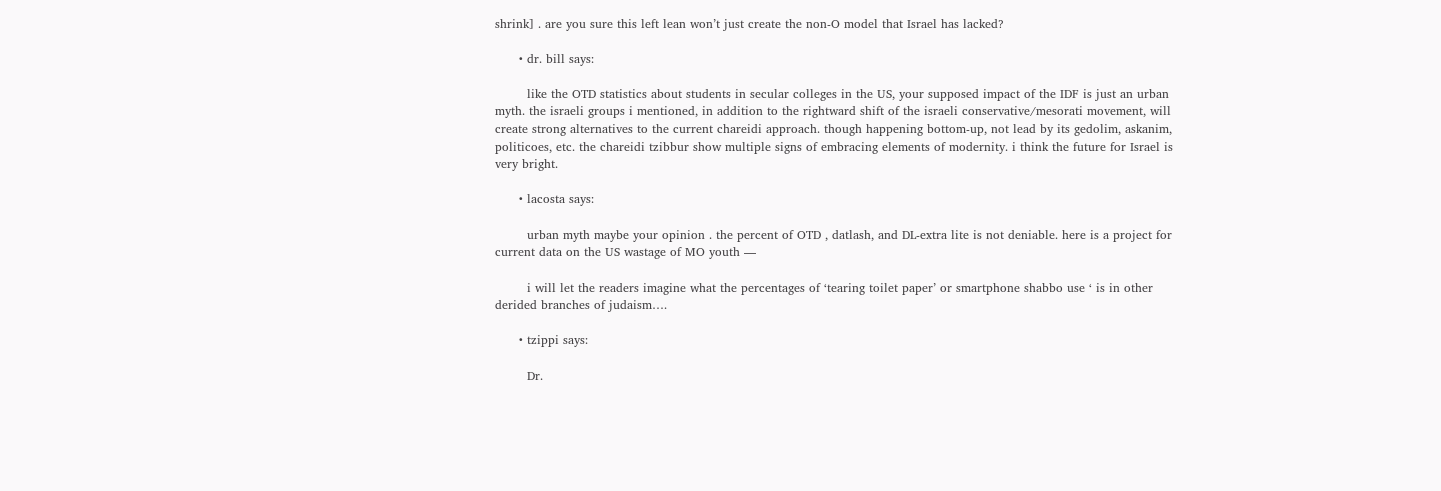shrink] . are you sure this left lean won’t just create the non-O model that Israel has lacked?

      • dr. bill says:

        like the OTD statistics about students in secular colleges in the US, your supposed impact of the IDF is just an urban myth. the israeli groups i mentioned, in addition to the rightward shift of the israeli conservative/mesorati movement, will create strong alternatives to the current chareidi approach. though happening bottom-up, not lead by its gedolim, askanim, politicoes, etc. the chareidi tzibbur show multiple signs of embracing elements of modernity. i think the future for Israel is very bright.

      • lacosta says:

        urban myth maybe your opinion . the percent of OTD , datlash, and DL-extra lite is not deniable. here is a project for current data on the US wastage of MO youth —

        i will let the readers imagine what the percentages of ‘tearing toilet paper’ or smartphone shabbo use ‘ is in other derided branches of judaism….

      • tzippi says:

        Dr.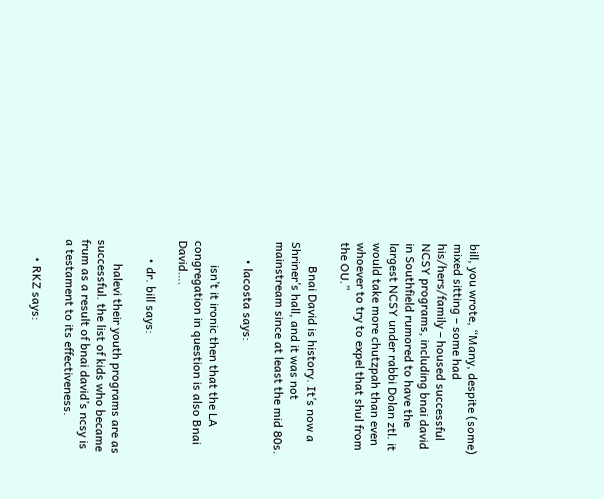bill, you wrote, “Many, despite (some) mixed sitting – some had his/hers/family – housed successful NCSY programs, including bnai david in Southfield rumored to have the largest NCSY under rabbi Dolan ztl. it would take more chutzpah than even whoever to try to expel that shul from the OU.”

        Bnai David is history. It’s now a Shriner’s hall, and it was not mainstream since at least the mid 80s.

      • lacosta says:

        isn’t it ironic then that the LA congregation in question is also Bnai David….

      • dr. bill says:

        halevi their youth programs are as successful. the list of kids who became frum as a result of bnai david’s ncsy is a testament to its effectiveness.

      • RKZ says: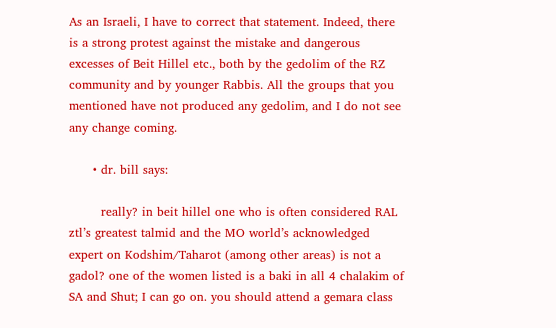As an Israeli, I have to correct that statement. Indeed, there is a strong protest against the mistake and dangerous excesses of Beit Hillel etc., both by the gedolim of the RZ community and by younger Rabbis. All the groups that you mentioned have not produced any gedolim, and I do not see any change coming.

      • dr. bill says:

        really? in beit hillel one who is often considered RAL ztl’s greatest talmid and the MO world’s acknowledged expert on Kodshim/Taharot (among other areas) is not a gadol? one of the women listed is a baki in all 4 chalakim of SA and Shut; I can go on. you should attend a gemara class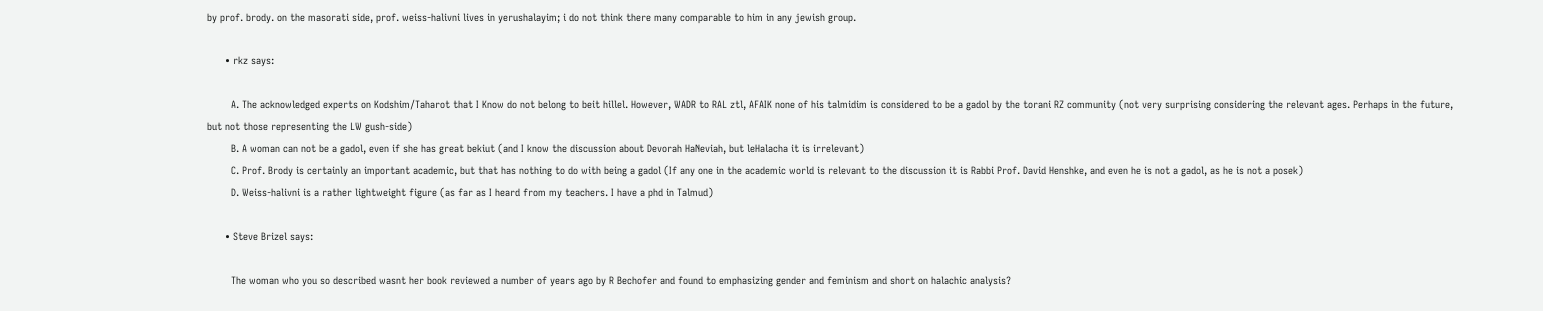by prof. brody. on the masorati side, prof. weiss-halivni lives in yerushalayim; i do not think there many comparable to him in any jewish group.

      • rkz says:

        A. The acknowledged experts on Kodshim/Taharot that I Know do not belong to beit hillel. However, WADR to RAL ztl, AFAIK none of his talmidim is considered to be a gadol by the torani RZ community (not very surprising considering the relevant ages. Perhaps in the future, but not those representing the LW gush-side)
        B. A woman can not be a gadol, even if she has great bekiut (and I know the discussion about Devorah HaNeviah, but leHalacha it is irrelevant)
        C. Prof. Brody is certainly an important academic, but that has nothing to do with being a gadol (If any one in the academic world is relevant to the discussion it is Rabbi Prof. David Henshke, and even he is not a gadol, as he is not a posek)
        D. Weiss-halivni is a rather lightweight figure (as far as I heard from my teachers. I have a phd in Talmud)

      • Steve Brizel says:

        The woman who you so described wasnt her book reviewed a number of years ago by R Bechofer and found to emphasizing gender and feminism and short on halachic analysis?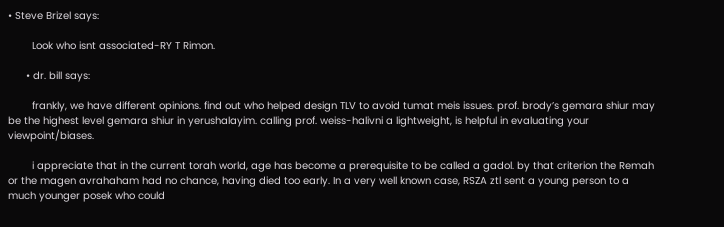• Steve Brizel says:

        Look who isnt associated-RY T Rimon.

      • dr. bill says:

        frankly, we have different opinions. find out who helped design TLV to avoid tumat meis issues. prof. brody’s gemara shiur may be the highest level gemara shiur in yerushalayim. calling prof. weiss-halivni a lightweight, is helpful in evaluating your viewpoint/biases.

        i appreciate that in the current torah world, age has become a prerequisite to be called a gadol. by that criterion the Remah or the magen avrahaham had no chance, having died too early. In a very well known case, RSZA ztl sent a young person to a much younger posek who could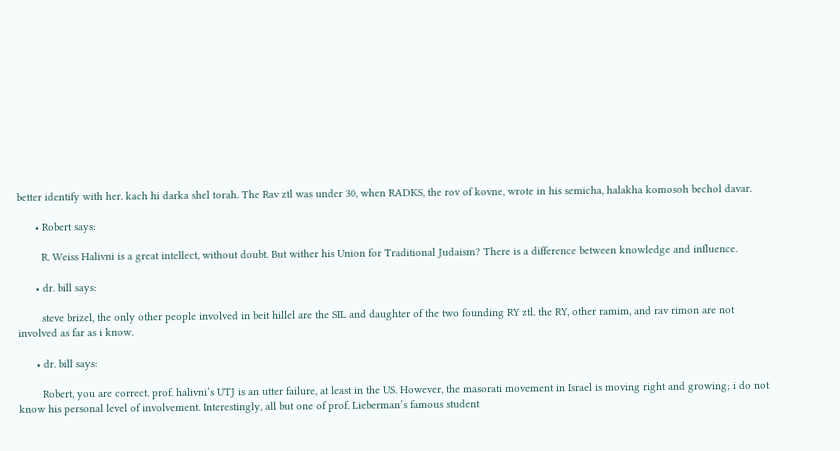better identify with her. kach hi darka shel torah. The Rav ztl was under 30, when RADKS, the rov of kovne, wrote in his semicha, halakha komosoh bechol davar.

      • Robert says:

        R. Weiss Halivni is a great intellect, without doubt. But wither his Union for Traditional Judaism? There is a difference between knowledge and influence.

      • dr. bill says:

        steve brizel, the only other people involved in beit hillel are the SIL and daughter of the two founding RY ztl. the RY, other ramim, and rav rimon are not involved as far as i know.

      • dr. bill says:

        Robert, you are correct. prof. halivni’s UTJ is an utter failure, at least in the US. However, the masorati movement in Israel is moving right and growing; i do not know his personal level of involvement. Interestingly, all but one of prof. Lieberman’s famous student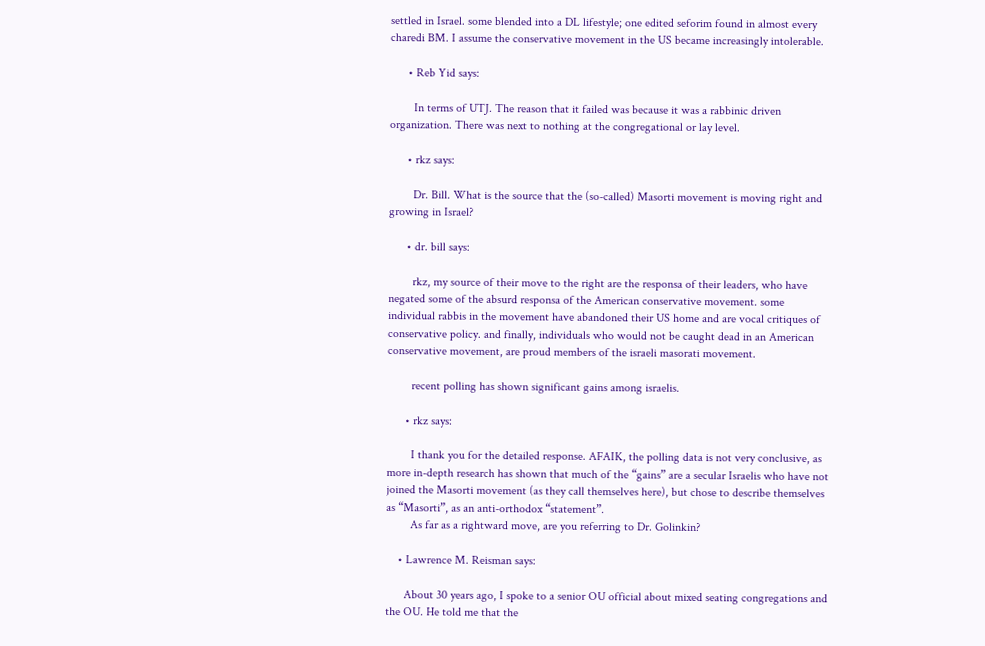settled in Israel. some blended into a DL lifestyle; one edited seforim found in almost every charedi BM. I assume the conservative movement in the US became increasingly intolerable.

      • Reb Yid says:

        In terms of UTJ. The reason that it failed was because it was a rabbinic driven organization. There was next to nothing at the congregational or lay level.

      • rkz says:

        Dr. Bill. What is the source that the (so-called) Masorti movement is moving right and growing in Israel?

      • dr. bill says:

        rkz, my source of their move to the right are the responsa of their leaders, who have negated some of the absurd responsa of the American conservative movement. some individual rabbis in the movement have abandoned their US home and are vocal critiques of conservative policy. and finally, individuals who would not be caught dead in an American conservative movement, are proud members of the israeli masorati movement.

        recent polling has shown significant gains among israelis.

      • rkz says:

        I thank you for the detailed response. AFAIK, the polling data is not very conclusive, as more in-depth research has shown that much of the “gains” are a secular Israelis who have not joined the Masorti movement (as they call themselves here), but chose to describe themselves as “Masorti”, as an anti-orthodox “statement”.
        As far as a rightward move, are you referring to Dr. Golinkin?

    • Lawrence M. Reisman says:

      About 30 years ago, I spoke to a senior OU official about mixed seating congregations and the OU. He told me that the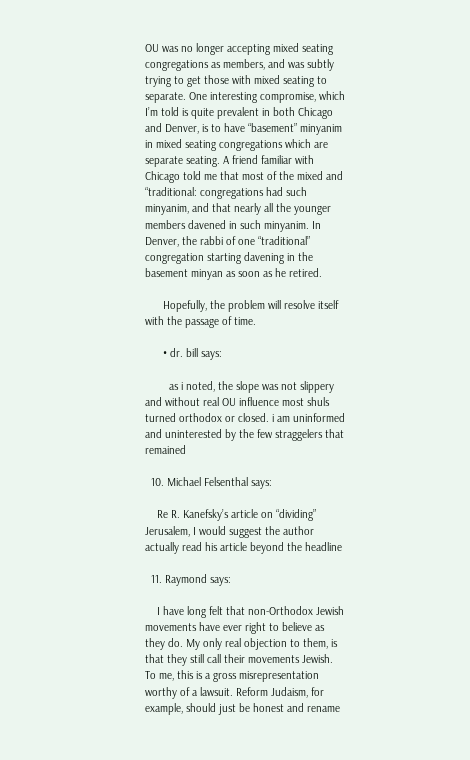OU was no longer accepting mixed seating congregations as members, and was subtly trying to get those with mixed seating to separate. One interesting compromise, which I’m told is quite prevalent in both Chicago and Denver, is to have “basement” minyanim in mixed seating congregations which are separate seating. A friend familiar with Chicago told me that most of the mixed and “traditional: congregations had such minyanim, and that nearly all the younger members davened in such minyanim. In Denver, the rabbi of one “traditional” congregation starting davening in the basement minyan as soon as he retired.

      Hopefully, the problem will resolve itself with the passage of time.

      • dr. bill says:

        as i noted, the slope was not slippery and without real OU influence most shuls turned orthodox or closed. i am uninformed and uninterested by the few straggelers that remained

  10. Michael Felsenthal says:

    Re R. Kanefsky’s article on “dividing” Jerusalem, I would suggest the author actually read his article beyond the headline

  11. Raymond says:

    I have long felt that non-Orthodox Jewish movements have ever right to believe as they do. My only real objection to them, is that they still call their movements Jewish. To me, this is a gross misrepresentation worthy of a lawsuit. Reform Judaism, for example, should just be honest and rename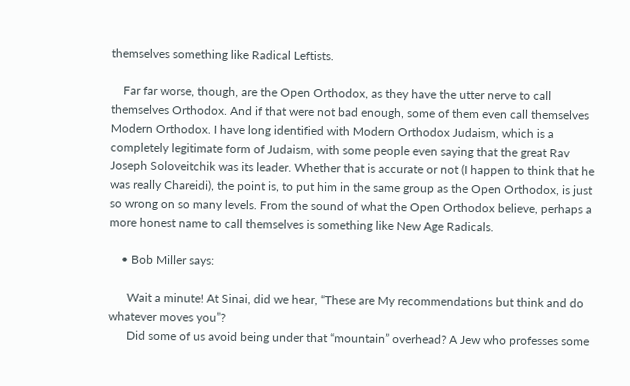themselves something like Radical Leftists.

    Far far worse, though, are the Open Orthodox, as they have the utter nerve to call themselves Orthodox. And if that were not bad enough, some of them even call themselves Modern Orthodox. I have long identified with Modern Orthodox Judaism, which is a completely legitimate form of Judaism, with some people even saying that the great Rav Joseph Soloveitchik was its leader. Whether that is accurate or not (I happen to think that he was really Chareidi), the point is, to put him in the same group as the Open Orthodox, is just so wrong on so many levels. From the sound of what the Open Orthodox believe, perhaps a more honest name to call themselves is something like New Age Radicals.

    • Bob Miller says:

      Wait a minute! At Sinai, did we hear, “These are My recommendations but think and do whatever moves you”?
      Did some of us avoid being under that “mountain” overhead? A Jew who professes some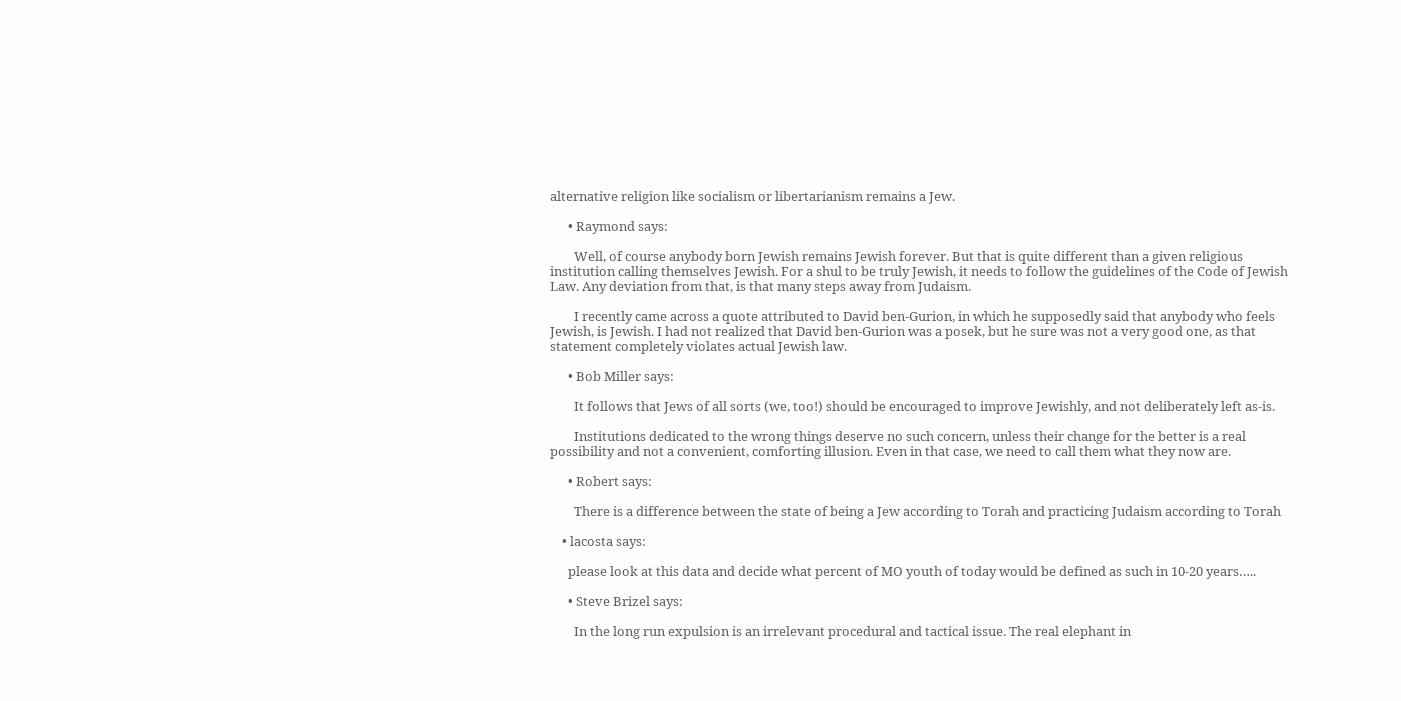alternative religion like socialism or libertarianism remains a Jew.

      • Raymond says:

        Well, of course anybody born Jewish remains Jewish forever. But that is quite different than a given religious institution calling themselves Jewish. For a shul to be truly Jewish, it needs to follow the guidelines of the Code of Jewish Law. Any deviation from that, is that many steps away from Judaism.

        I recently came across a quote attributed to David ben-Gurion, in which he supposedly said that anybody who feels Jewish, is Jewish. I had not realized that David ben-Gurion was a posek, but he sure was not a very good one, as that statement completely violates actual Jewish law.

      • Bob Miller says:

        It follows that Jews of all sorts (we, too!) should be encouraged to improve Jewishly, and not deliberately left as-is.

        Institutions dedicated to the wrong things deserve no such concern, unless their change for the better is a real possibility and not a convenient, comforting illusion. Even in that case, we need to call them what they now are.

      • Robert says:

        There is a difference between the state of being a Jew according to Torah and practicing Judaism according to Torah

    • lacosta says:

      please look at this data and decide what percent of MO youth of today would be defined as such in 10-20 years…..

      • Steve Brizel says:

        In the long run expulsion is an irrelevant procedural and tactical issue. The real elephant in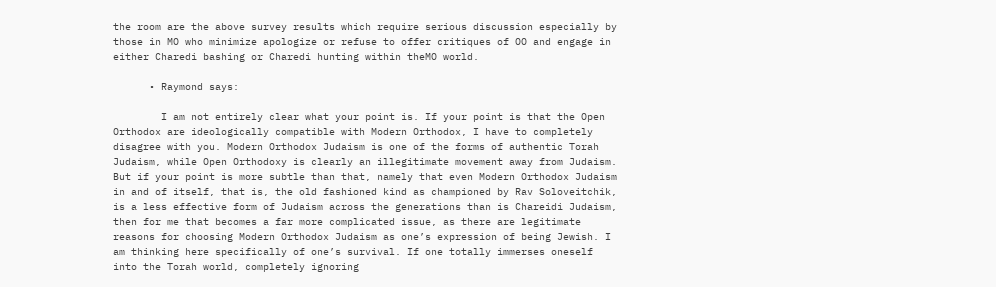the room are the above survey results which require serious discussion especially by those in MO who minimize apologize or refuse to offer critiques of OO and engage in either Charedi bashing or Charedi hunting within theMO world.

      • Raymond says:

        I am not entirely clear what your point is. If your point is that the Open Orthodox are ideologically compatible with Modern Orthodox, I have to completely disagree with you. Modern Orthodox Judaism is one of the forms of authentic Torah Judaism, while Open Orthodoxy is clearly an illegitimate movement away from Judaism. But if your point is more subtle than that, namely that even Modern Orthodox Judaism in and of itself, that is, the old fashioned kind as championed by Rav Soloveitchik, is a less effective form of Judaism across the generations than is Chareidi Judaism, then for me that becomes a far more complicated issue, as there are legitimate reasons for choosing Modern Orthodox Judaism as one’s expression of being Jewish. I am thinking here specifically of one’s survival. If one totally immerses oneself into the Torah world, completely ignoring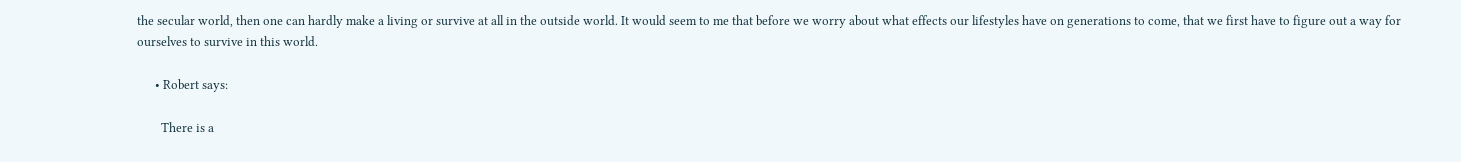the secular world, then one can hardly make a living or survive at all in the outside world. It would seem to me that before we worry about what effects our lifestyles have on generations to come, that we first have to figure out a way for ourselves to survive in this world.

      • Robert says:

        There is a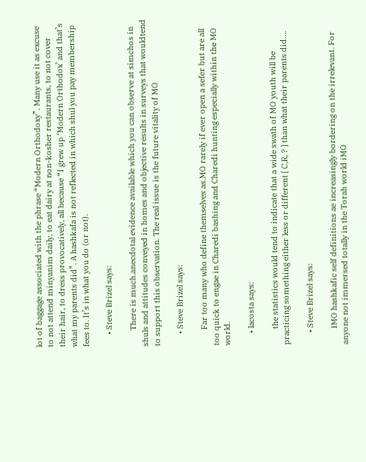lot of baggage associated with the phrase “Modern Orthodoxy”. Many use it as excuse to not attend minyanim daily, to eat dairy at non-kosher restaurants, to not cover their hair, to dress provocatively, all because “I grew up ‘Modern Orthodox’ and that’s what my parents did”. A hashkafa is not reflected in which shul you pay membership fees to. It’s in what you do (or not).

      • Steve Brizel says:

        There is much.anecdotal evidence available which you can observe at simchos in shuls and attitudes conveyed in homes and objective results in surveys that wouldtend to support this observation. The real issue is the future vitality of MO

      • Steve Brizel says:

        Far too many who define themselves as.MO rarely if ever open a sefer but are all too quick to engae in Charedi bashing and Charedi hunting especially within the MO world.

      • lacosta says:

        the statistics would tend to indicate that a wide swath of MO youth will be practicing something either less or different [ C,R, ? ] than what their parents did….

      • Steve Brizel says:

        IMO hashkafic self definitions ae increasingly bordering on the irrelevant. For anyone not immersed totally in the Torah world iMO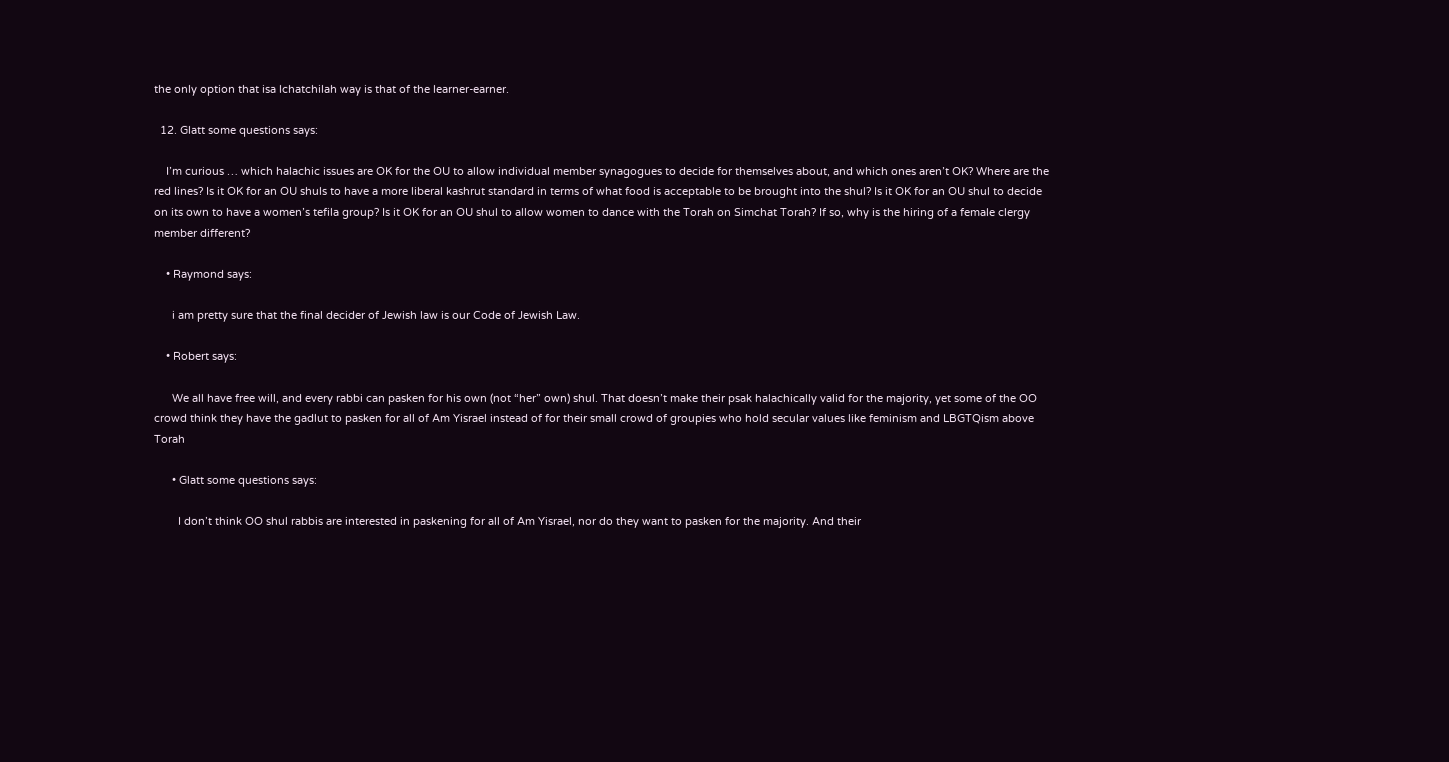the only option that isa lchatchilah way is that of the learner-earner.

  12. Glatt some questions says:

    I’m curious … which halachic issues are OK for the OU to allow individual member synagogues to decide for themselves about, and which ones aren’t OK? Where are the red lines? Is it OK for an OU shuls to have a more liberal kashrut standard in terms of what food is acceptable to be brought into the shul? Is it OK for an OU shul to decide on its own to have a women’s tefila group? Is it OK for an OU shul to allow women to dance with the Torah on Simchat Torah? If so, why is the hiring of a female clergy member different?

    • Raymond says:

      i am pretty sure that the final decider of Jewish law is our Code of Jewish Law.

    • Robert says:

      We all have free will, and every rabbi can pasken for his own (not “her” own) shul. That doesn’t make their psak halachically valid for the majority, yet some of the OO crowd think they have the gadlut to pasken for all of Am Yisrael instead of for their small crowd of groupies who hold secular values like feminism and LBGTQism above Torah

      • Glatt some questions says:

        I don’t think OO shul rabbis are interested in paskening for all of Am Yisrael, nor do they want to pasken for the majority. And their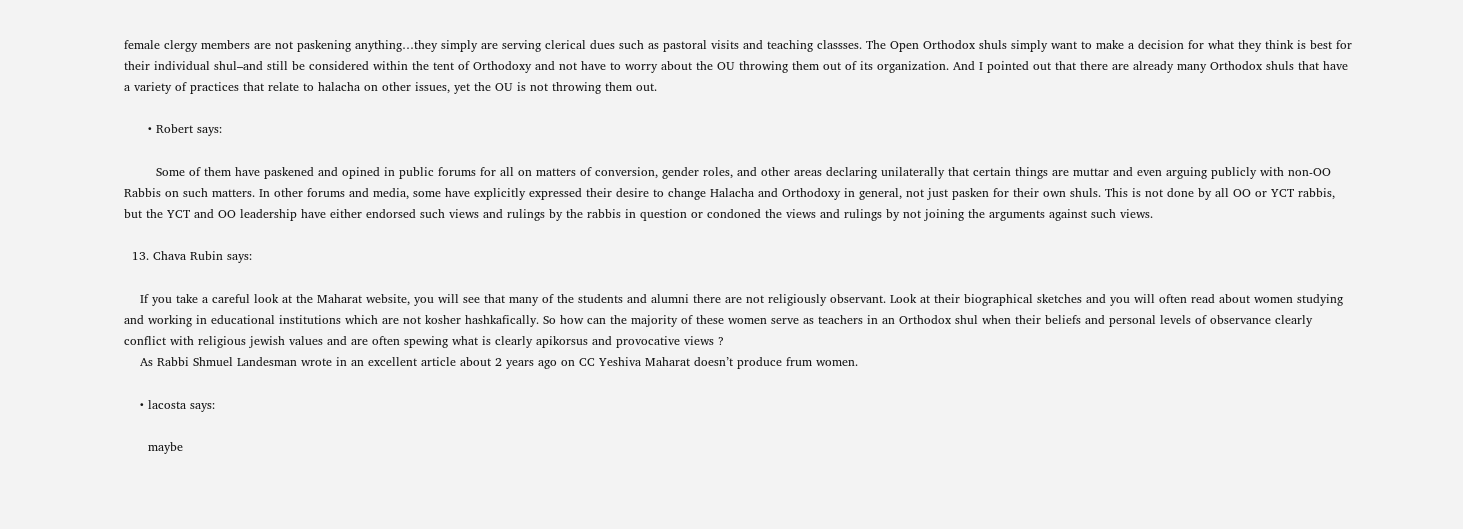female clergy members are not paskening anything…they simply are serving clerical dues such as pastoral visits and teaching classses. The Open Orthodox shuls simply want to make a decision for what they think is best for their individual shul–and still be considered within the tent of Orthodoxy and not have to worry about the OU throwing them out of its organization. And I pointed out that there are already many Orthodox shuls that have a variety of practices that relate to halacha on other issues, yet the OU is not throwing them out.

      • Robert says:

        Some of them have paskened and opined in public forums for all on matters of conversion, gender roles, and other areas declaring unilaterally that certain things are muttar and even arguing publicly with non-OO Rabbis on such matters. In other forums and media, some have explicitly expressed their desire to change Halacha and Orthodoxy in general, not just pasken for their own shuls. This is not done by all OO or YCT rabbis, but the YCT and OO leadership have either endorsed such views and rulings by the rabbis in question or condoned the views and rulings by not joining the arguments against such views.

  13. Chava Rubin says:

    If you take a careful look at the Maharat website, you will see that many of the students and alumni there are not religiously observant. Look at their biographical sketches and you will often read about women studying and working in educational institutions which are not kosher hashkafically. So how can the majority of these women serve as teachers in an Orthodox shul when their beliefs and personal levels of observance clearly conflict with religious jewish values and are often spewing what is clearly apikorsus and provocative views ?
    As Rabbi Shmuel Landesman wrote in an excellent article about 2 years ago on CC Yeshiva Maharat doesn’t produce frum women.

    • lacosta says:

      maybe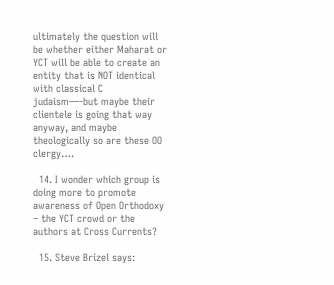ultimately the question will be whether either Maharat or YCT will be able to create an entity that is NOT identical with classical C judaism—-but maybe their clientele is going that way anyway, and maybe theologically so are these OO clergy….

  14. I wonder which group is doing more to promote awareness of Open Orthodoxy – the YCT crowd or the authors at Cross Currents?

  15. Steve Brizel says: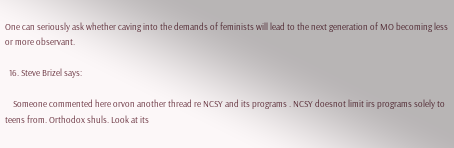One can seriously ask whether caving into the demands of feminists will lead to the next generation of MO becoming less or more observant.

  16. Steve Brizel says:

    Someone commented here orvon another thread re NCSY and its programs . NCSY doesnot limit irs programs solely to teens from. Orthodox shuls. Look at its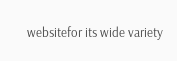websitefor its wide variety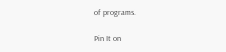of programs.

Pin It on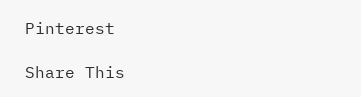Pinterest

Share This